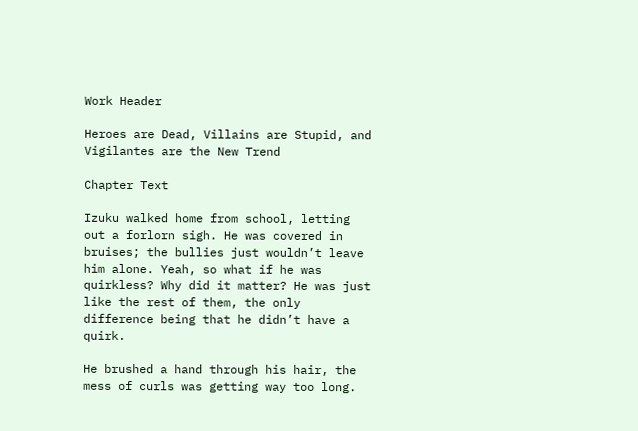Work Header

Heroes are Dead, Villains are Stupid, and Vigilantes are the New Trend

Chapter Text

Izuku walked home from school, letting out a forlorn sigh. He was covered in bruises; the bullies just wouldn’t leave him alone. Yeah, so what if he was quirkless? Why did it matter? He was just like the rest of them, the only difference being that he didn’t have a quirk.

He brushed a hand through his hair, the mess of curls was getting way too long.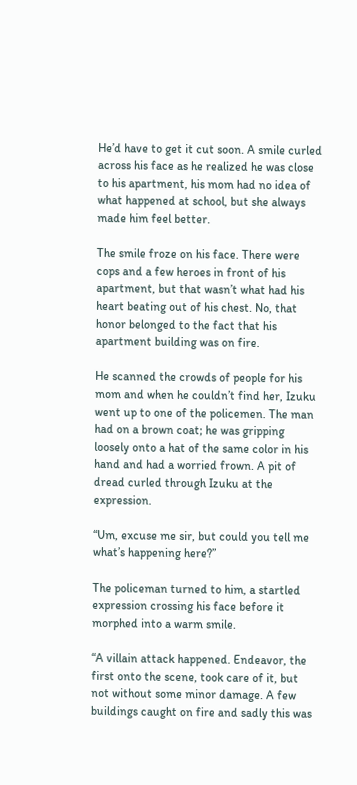He’d have to get it cut soon. A smile curled across his face as he realized he was close to his apartment, his mom had no idea of what happened at school, but she always made him feel better.

The smile froze on his face. There were cops and a few heroes in front of his apartment, but that wasn’t what had his heart beating out of his chest. No, that honor belonged to the fact that his apartment building was on fire.

He scanned the crowds of people for his mom and when he couldn’t find her, Izuku went up to one of the policemen. The man had on a brown coat; he was gripping loosely onto a hat of the same color in his hand and had a worried frown. A pit of dread curled through Izuku at the expression.

“Um, excuse me sir, but could you tell me what’s happening here?”

The policeman turned to him, a startled expression crossing his face before it morphed into a warm smile.

“A villain attack happened. Endeavor, the first onto the scene, took care of it, but not without some minor damage. A few buildings caught on fire and sadly this was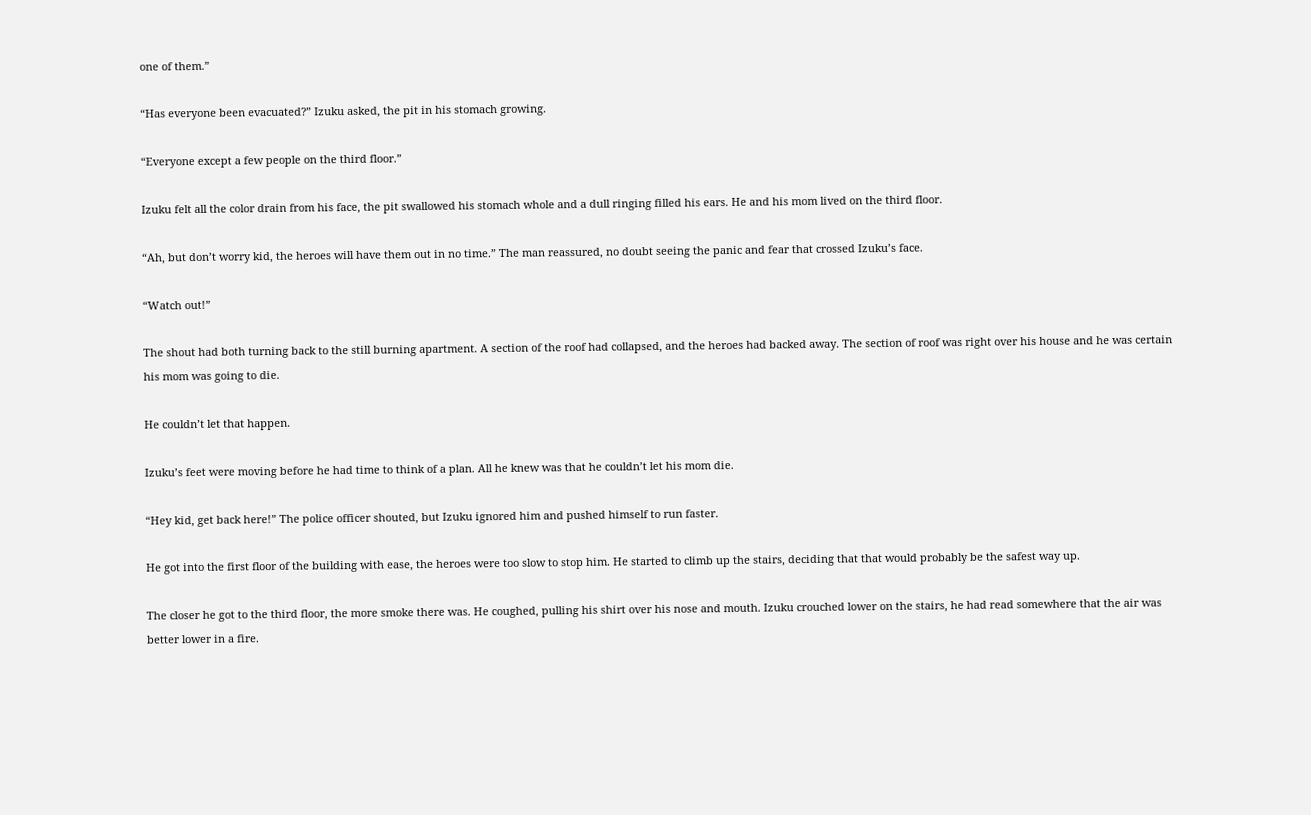one of them.”

“Has everyone been evacuated?” Izuku asked, the pit in his stomach growing.

“Everyone except a few people on the third floor.”

Izuku felt all the color drain from his face, the pit swallowed his stomach whole and a dull ringing filled his ears. He and his mom lived on the third floor.

“Ah, but don’t worry kid, the heroes will have them out in no time.” The man reassured, no doubt seeing the panic and fear that crossed Izuku’s face.

“Watch out!”

The shout had both turning back to the still burning apartment. A section of the roof had collapsed, and the heroes had backed away. The section of roof was right over his house and he was certain his mom was going to die.

He couldn’t let that happen.

Izuku’s feet were moving before he had time to think of a plan. All he knew was that he couldn’t let his mom die.

“Hey kid, get back here!” The police officer shouted, but Izuku ignored him and pushed himself to run faster.

He got into the first floor of the building with ease, the heroes were too slow to stop him. He started to climb up the stairs, deciding that that would probably be the safest way up.

The closer he got to the third floor, the more smoke there was. He coughed, pulling his shirt over his nose and mouth. Izuku crouched lower on the stairs, he had read somewhere that the air was better lower in a fire.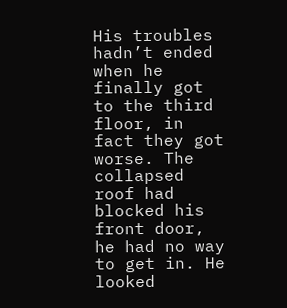His troubles hadn’t ended when he finally got to the third floor, in fact they got worse. The collapsed roof had blocked his front door, he had no way to get in. He looked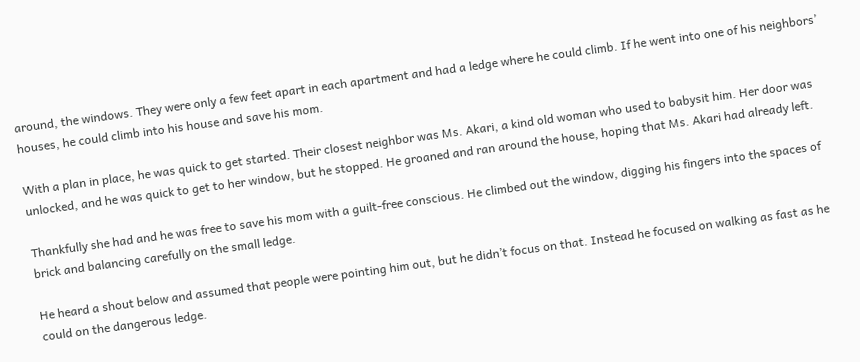around, the windows. They were only a few feet apart in each apartment and had a ledge where he could climb. If he went into one of his neighbors’ houses, he could climb into his house and save his mom.

With a plan in place, he was quick to get started. Their closest neighbor was Ms. Akari, a kind old woman who used to babysit him. Her door was unlocked, and he was quick to get to her window, but he stopped. He groaned and ran around the house, hoping that Ms. Akari had already left.

Thankfully she had and he was free to save his mom with a guilt-free conscious. He climbed out the window, digging his fingers into the spaces of brick and balancing carefully on the small ledge.

He heard a shout below and assumed that people were pointing him out, but he didn’t focus on that. Instead he focused on walking as fast as he could on the dangerous ledge.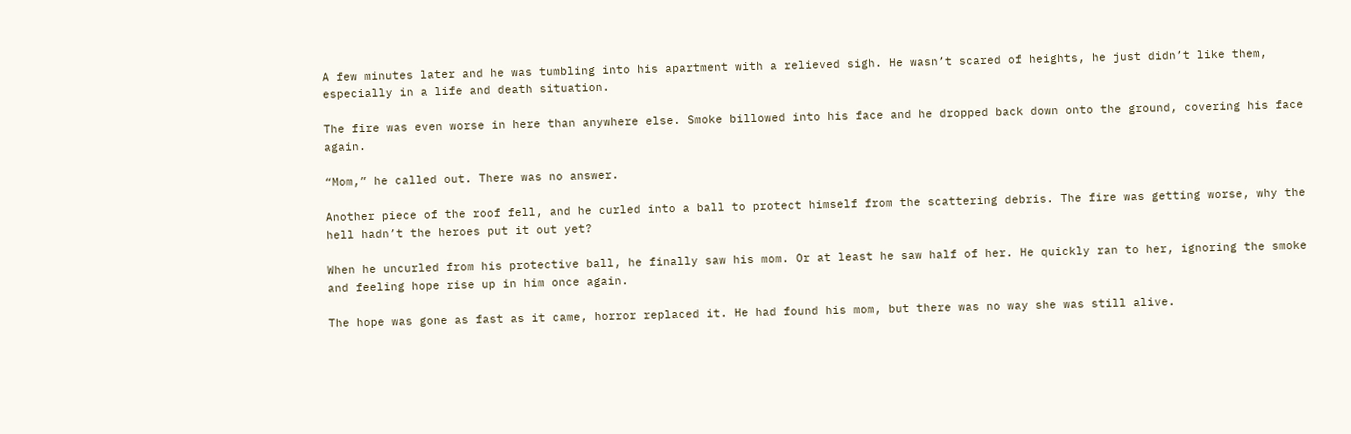A few minutes later and he was tumbling into his apartment with a relieved sigh. He wasn’t scared of heights, he just didn’t like them, especially in a life and death situation.

The fire was even worse in here than anywhere else. Smoke billowed into his face and he dropped back down onto the ground, covering his face again.

“Mom,” he called out. There was no answer.

Another piece of the roof fell, and he curled into a ball to protect himself from the scattering debris. The fire was getting worse, why the hell hadn’t the heroes put it out yet?

When he uncurled from his protective ball, he finally saw his mom. Or at least he saw half of her. He quickly ran to her, ignoring the smoke and feeling hope rise up in him once again.

The hope was gone as fast as it came, horror replaced it. He had found his mom, but there was no way she was still alive.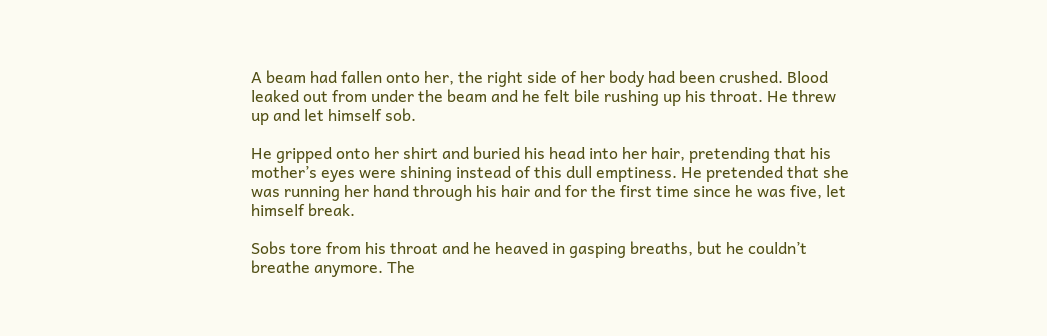A beam had fallen onto her, the right side of her body had been crushed. Blood leaked out from under the beam and he felt bile rushing up his throat. He threw up and let himself sob.

He gripped onto her shirt and buried his head into her hair, pretending that his mother’s eyes were shining instead of this dull emptiness. He pretended that she was running her hand through his hair and for the first time since he was five, let himself break.

Sobs tore from his throat and he heaved in gasping breaths, but he couldn’t breathe anymore. The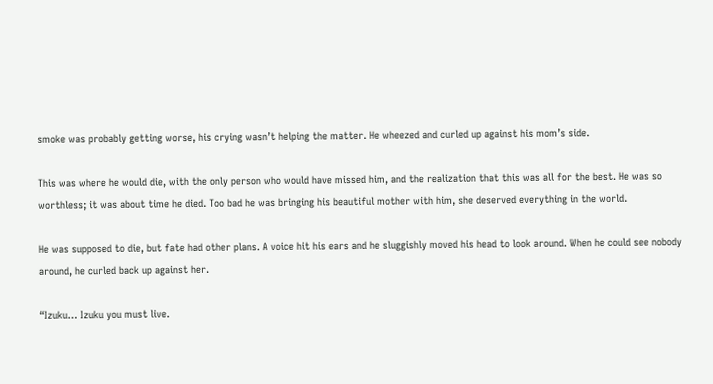smoke was probably getting worse, his crying wasn’t helping the matter. He wheezed and curled up against his mom’s side.

This was where he would die, with the only person who would have missed him, and the realization that this was all for the best. He was so worthless; it was about time he died. Too bad he was bringing his beautiful mother with him, she deserved everything in the world.

He was supposed to die, but fate had other plans. A voice hit his ears and he sluggishly moved his head to look around. When he could see nobody around, he curled back up against her.

“Izuku… Izuku you must live.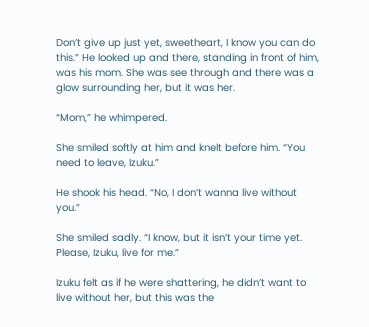Don’t give up just yet, sweetheart, I know you can do this.” He looked up and there, standing in front of him, was his mom. She was see through and there was a glow surrounding her, but it was her.

“Mom,” he whimpered.

She smiled softly at him and knelt before him. “You need to leave, Izuku.”

He shook his head. “No, I don’t wanna live without you.”

She smiled sadly. “I know, but it isn’t your time yet. Please, Izuku, live for me.”

Izuku felt as if he were shattering, he didn’t want to live without her, but this was the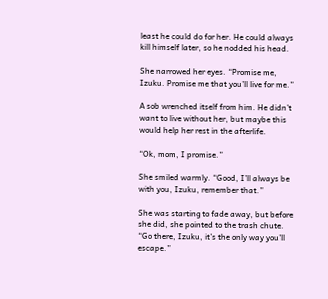least he could do for her. He could always kill himself later, so he nodded his head.

She narrowed her eyes. “Promise me, Izuku. Promise me that you’ll live for me.”

A sob wrenched itself from him. He didn’t want to live without her, but maybe this would help her rest in the afterlife.

“Ok, mom, I promise.”

She smiled warmly. “Good, I’ll always be with you, Izuku, remember that.”

She was starting to fade away, but before she did, she pointed to the trash chute. “Go there, Izuku, it’s the only way you’ll escape.”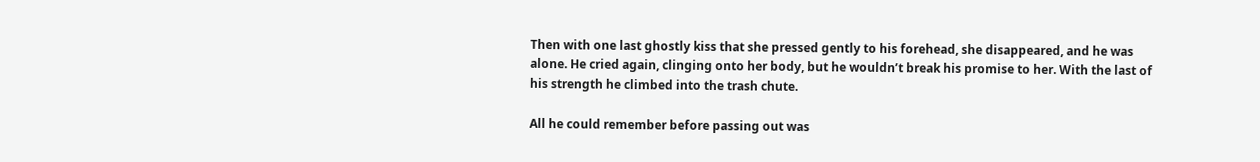Then with one last ghostly kiss that she pressed gently to his forehead, she disappeared, and he was alone. He cried again, clinging onto her body, but he wouldn’t break his promise to her. With the last of his strength he climbed into the trash chute.

All he could remember before passing out was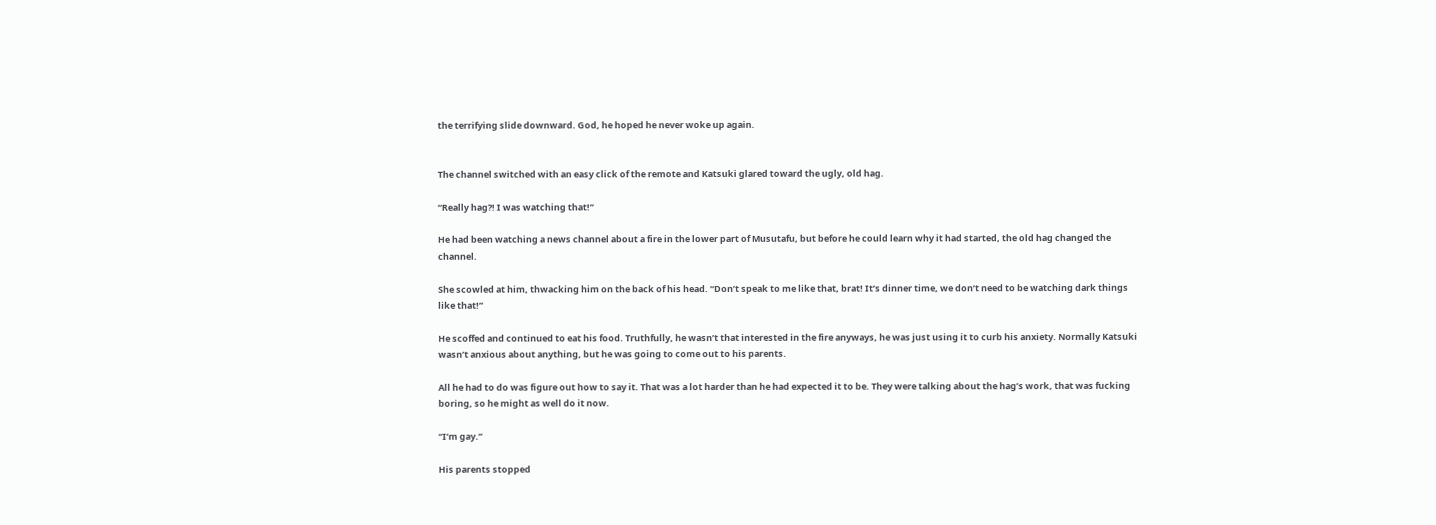the terrifying slide downward. God, he hoped he never woke up again.


The channel switched with an easy click of the remote and Katsuki glared toward the ugly, old hag.

“Really hag?! I was watching that!”

He had been watching a news channel about a fire in the lower part of Musutafu, but before he could learn why it had started, the old hag changed the channel.

She scowled at him, thwacking him on the back of his head. “Don’t speak to me like that, brat! It’s dinner time, we don’t need to be watching dark things like that!”

He scoffed and continued to eat his food. Truthfully, he wasn’t that interested in the fire anyways, he was just using it to curb his anxiety. Normally Katsuki wasn’t anxious about anything, but he was going to come out to his parents.

All he had to do was figure out how to say it. That was a lot harder than he had expected it to be. They were talking about the hag’s work, that was fucking boring, so he might as well do it now.

“I’m gay.”

His parents stopped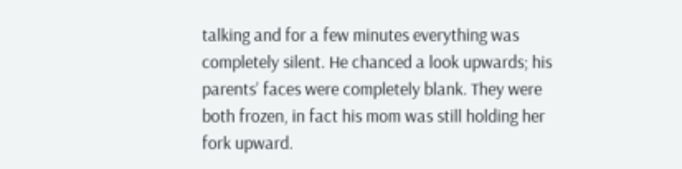talking and for a few minutes everything was completely silent. He chanced a look upwards; his parents’ faces were completely blank. They were both frozen, in fact his mom was still holding her fork upward.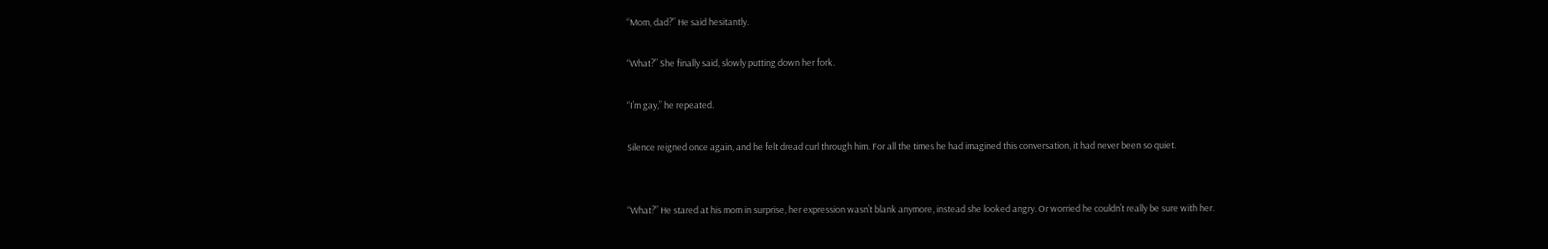“Mom, dad?” He said hesitantly.

“What?” She finally said, slowly putting down her fork.

“I’m gay,” he repeated.

Silence reigned once again, and he felt dread curl through him. For all the times he had imagined this conversation, it had never been so quiet.


“What?” He stared at his mom in surprise, her expression wasn’t blank anymore, instead she looked angry. Or worried he couldn’t really be sure with her.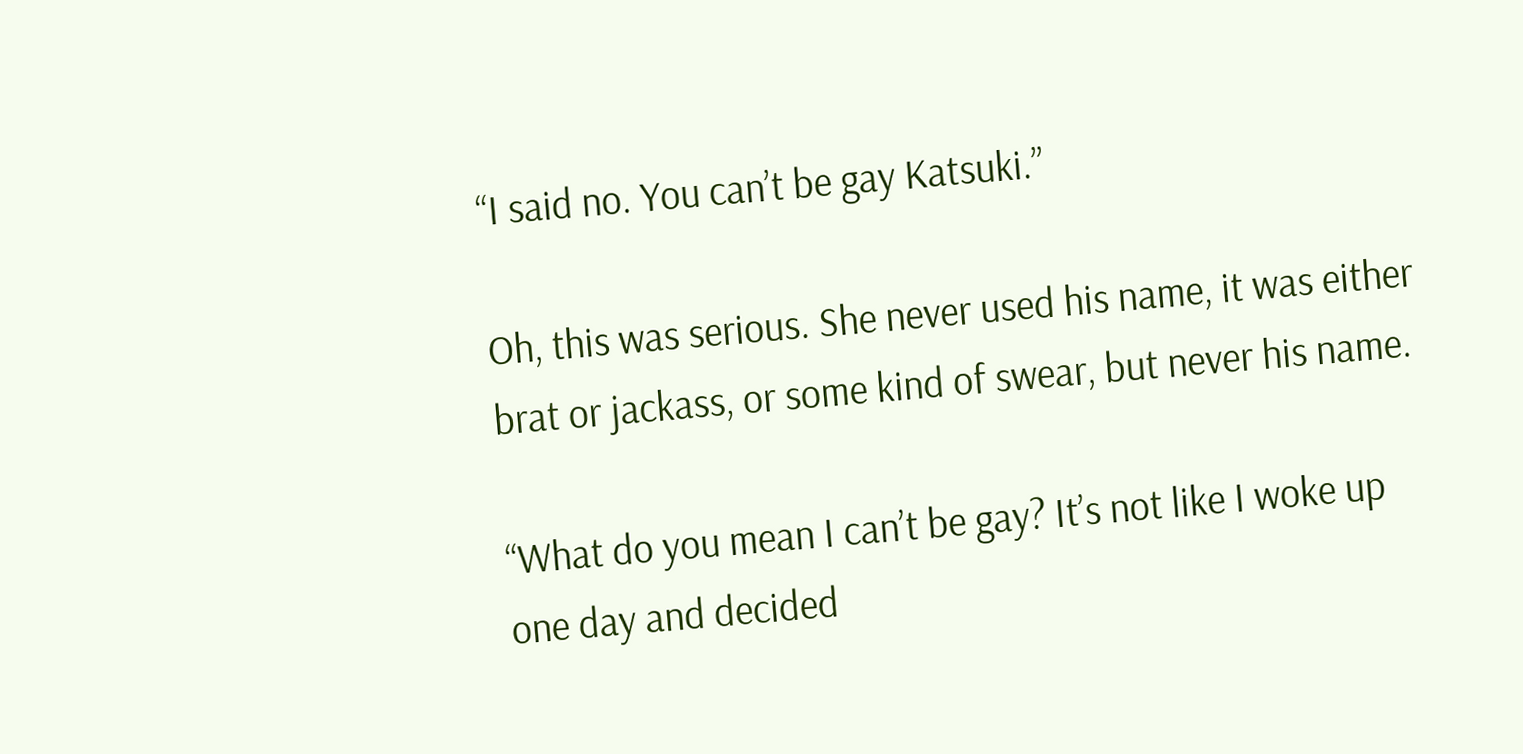“I said no. You can’t be gay Katsuki.”

Oh, this was serious. She never used his name, it was either brat or jackass, or some kind of swear, but never his name.

“What do you mean I can’t be gay? It’s not like I woke up one day and decided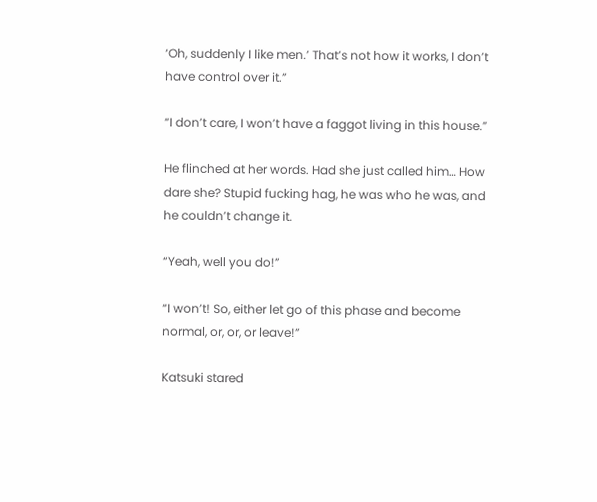‘Oh, suddenly I like men.’ That’s not how it works, I don’t have control over it.”

“I don’t care, I won’t have a faggot living in this house.”

He flinched at her words. Had she just called him… How dare she? Stupid fucking hag, he was who he was, and he couldn’t change it.

“Yeah, well you do!”

“I won’t! So, either let go of this phase and become normal, or, or, or leave!”

Katsuki stared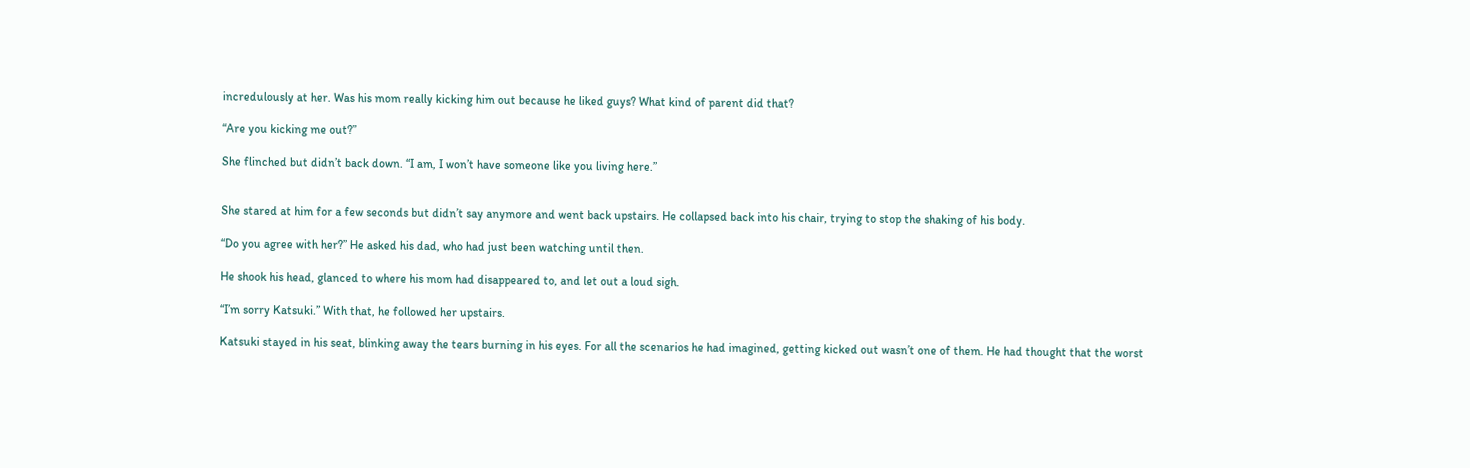incredulously at her. Was his mom really kicking him out because he liked guys? What kind of parent did that?

“Are you kicking me out?”

She flinched but didn’t back down. “I am, I won’t have someone like you living here.”


She stared at him for a few seconds but didn’t say anymore and went back upstairs. He collapsed back into his chair, trying to stop the shaking of his body.

“Do you agree with her?” He asked his dad, who had just been watching until then.

He shook his head, glanced to where his mom had disappeared to, and let out a loud sigh.

“I’m sorry Katsuki.” With that, he followed her upstairs.

Katsuki stayed in his seat, blinking away the tears burning in his eyes. For all the scenarios he had imagined, getting kicked out wasn’t one of them. He had thought that the worst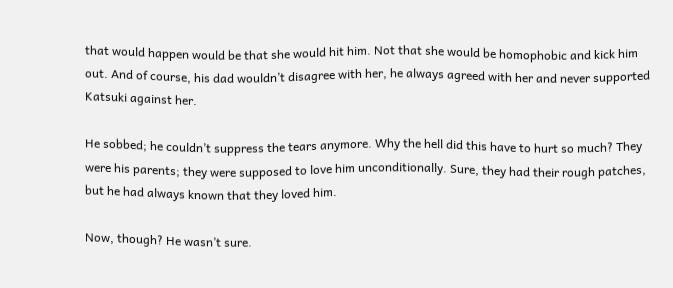that would happen would be that she would hit him. Not that she would be homophobic and kick him out. And of course, his dad wouldn’t disagree with her, he always agreed with her and never supported Katsuki against her.

He sobbed; he couldn’t suppress the tears anymore. Why the hell did this have to hurt so much? They were his parents; they were supposed to love him unconditionally. Sure, they had their rough patches, but he had always known that they loved him.

Now, though? He wasn’t sure.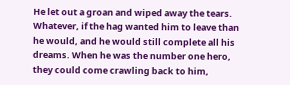He let out a groan and wiped away the tears. Whatever, if the hag wanted him to leave than he would, and he would still complete all his dreams. When he was the number one hero, they could come crawling back to him,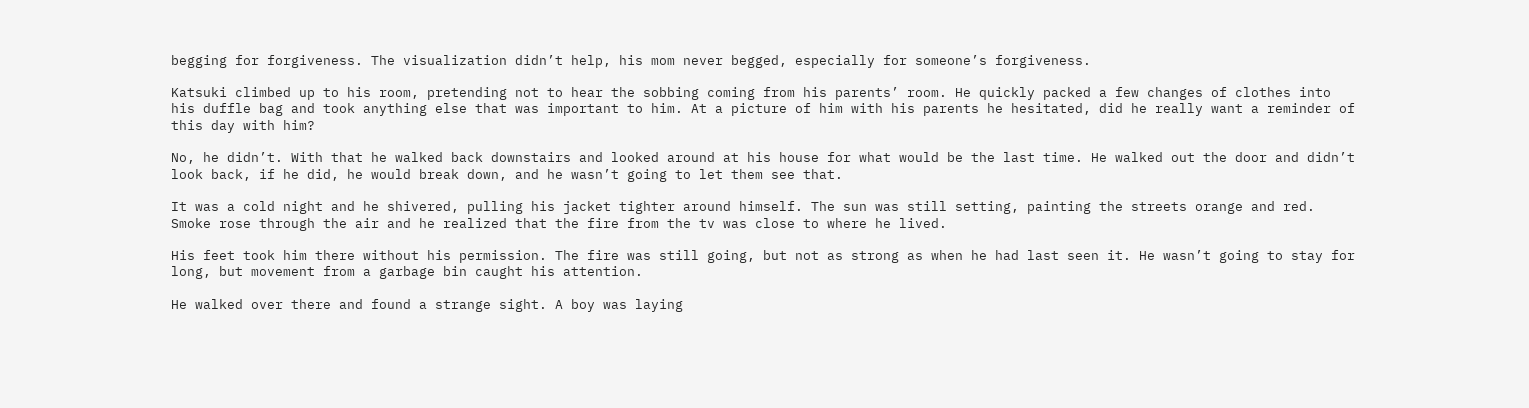begging for forgiveness. The visualization didn’t help, his mom never begged, especially for someone’s forgiveness.

Katsuki climbed up to his room, pretending not to hear the sobbing coming from his parents’ room. He quickly packed a few changes of clothes into his duffle bag and took anything else that was important to him. At a picture of him with his parents he hesitated, did he really want a reminder of this day with him?

No, he didn’t. With that he walked back downstairs and looked around at his house for what would be the last time. He walked out the door and didn’t look back, if he did, he would break down, and he wasn’t going to let them see that.

It was a cold night and he shivered, pulling his jacket tighter around himself. The sun was still setting, painting the streets orange and red. Smoke rose through the air and he realized that the fire from the tv was close to where he lived.

His feet took him there without his permission. The fire was still going, but not as strong as when he had last seen it. He wasn’t going to stay for long, but movement from a garbage bin caught his attention.

He walked over there and found a strange sight. A boy was laying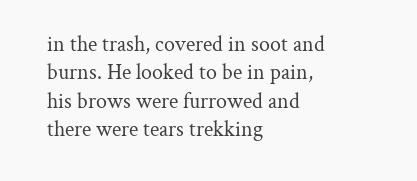in the trash, covered in soot and burns. He looked to be in pain, his brows were furrowed and there were tears trekking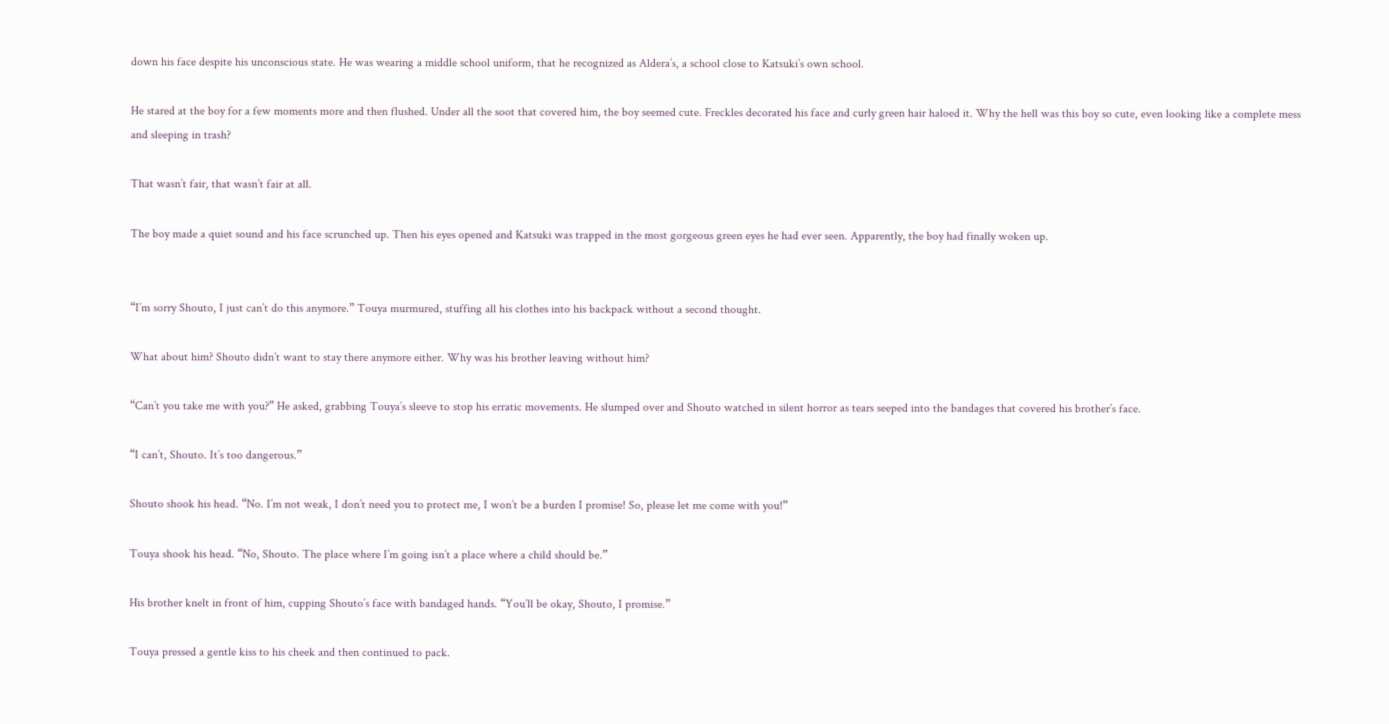down his face despite his unconscious state. He was wearing a middle school uniform, that he recognized as Aldera’s, a school close to Katsuki’s own school.

He stared at the boy for a few moments more and then flushed. Under all the soot that covered him, the boy seemed cute. Freckles decorated his face and curly green hair haloed it. Why the hell was this boy so cute, even looking like a complete mess and sleeping in trash?

That wasn’t fair, that wasn’t fair at all.

The boy made a quiet sound and his face scrunched up. Then his eyes opened and Katsuki was trapped in the most gorgeous green eyes he had ever seen. Apparently, the boy had finally woken up.


“I’m sorry Shouto, I just can’t do this anymore.” Touya murmured, stuffing all his clothes into his backpack without a second thought.

What about him? Shouto didn’t want to stay there anymore either. Why was his brother leaving without him?

“Can’t you take me with you?” He asked, grabbing Touya’s sleeve to stop his erratic movements. He slumped over and Shouto watched in silent horror as tears seeped into the bandages that covered his brother’s face.

“I can’t, Shouto. It’s too dangerous.”

Shouto shook his head. “No. I’m not weak, I don’t need you to protect me, I won’t be a burden I promise! So, please let me come with you!”

Touya shook his head. “No, Shouto. The place where I’m going isn’t a place where a child should be.”

His brother knelt in front of him, cupping Shouto’s face with bandaged hands. “You’ll be okay, Shouto, I promise.”

Touya pressed a gentle kiss to his cheek and then continued to pack.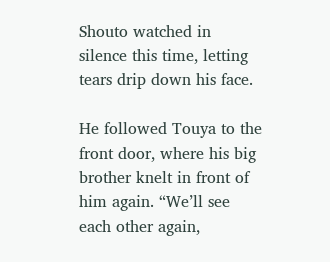Shouto watched in silence this time, letting tears drip down his face.

He followed Touya to the front door, where his big brother knelt in front of him again. “We’ll see each other again,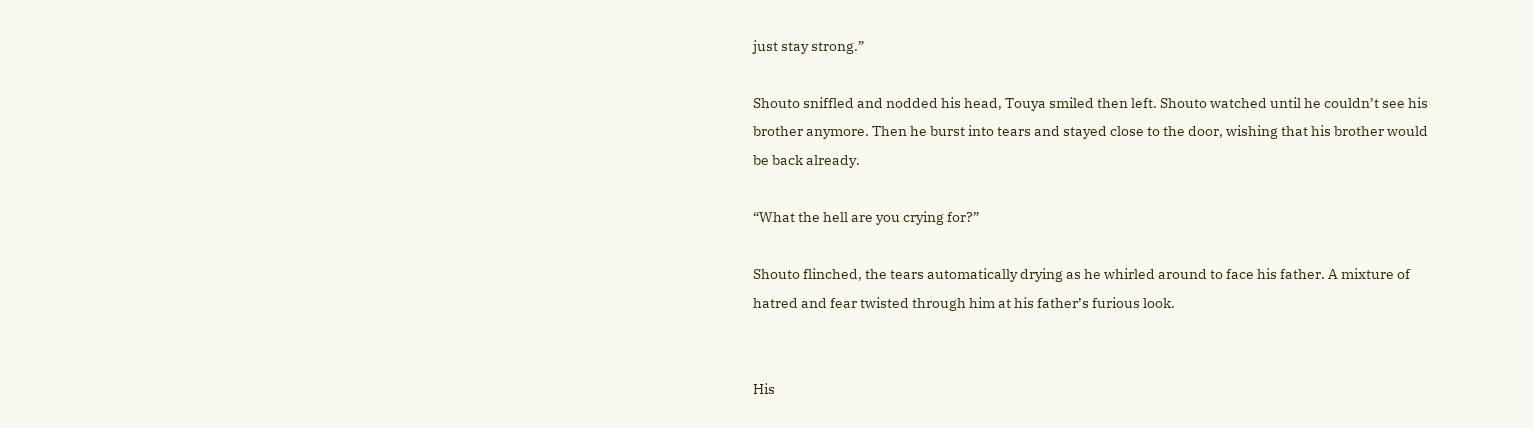just stay strong.”

Shouto sniffled and nodded his head, Touya smiled then left. Shouto watched until he couldn’t see his brother anymore. Then he burst into tears and stayed close to the door, wishing that his brother would be back already.

“What the hell are you crying for?”

Shouto flinched, the tears automatically drying as he whirled around to face his father. A mixture of hatred and fear twisted through him at his father’s furious look.


His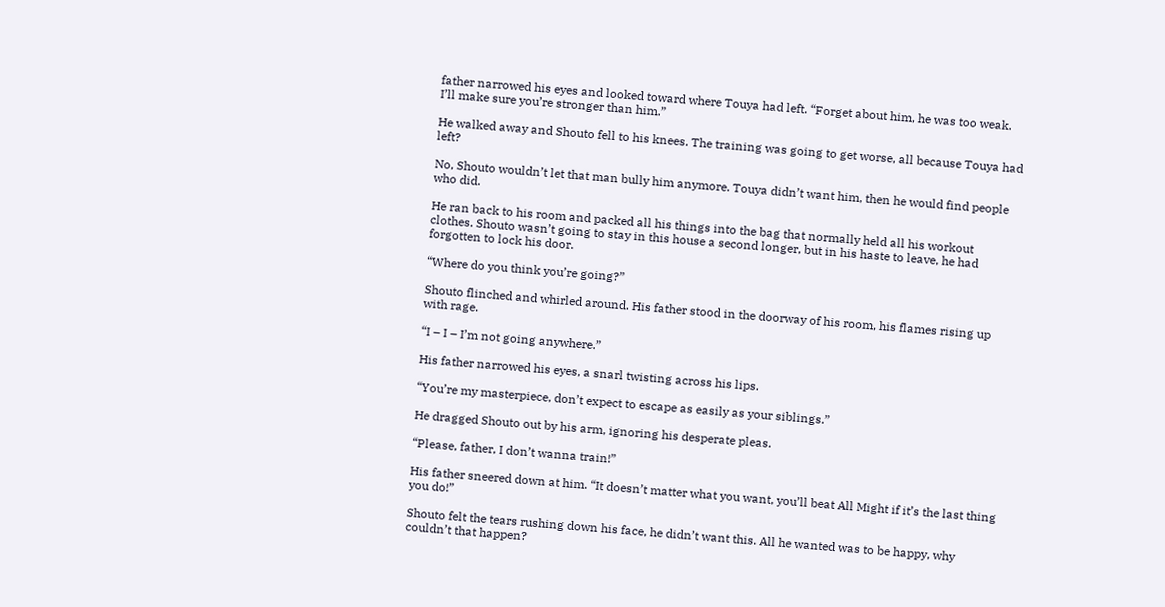father narrowed his eyes and looked toward where Touya had left. “Forget about him, he was too weak. I’ll make sure you’re stronger than him.”

He walked away and Shouto fell to his knees. The training was going to get worse, all because Touya had left?

No, Shouto wouldn’t let that man bully him anymore. Touya didn’t want him, then he would find people who did.

He ran back to his room and packed all his things into the bag that normally held all his workout clothes. Shouto wasn’t going to stay in this house a second longer, but in his haste to leave, he had forgotten to lock his door.

“Where do you think you’re going?”

Shouto flinched and whirled around. His father stood in the doorway of his room, his flames rising up with rage.

“I – I – I’m not going anywhere.”

His father narrowed his eyes, a snarl twisting across his lips.

“You’re my masterpiece, don’t expect to escape as easily as your siblings.”

He dragged Shouto out by his arm, ignoring his desperate pleas.

“Please, father, I don’t wanna train!”

His father sneered down at him. “It doesn’t matter what you want, you’ll beat All Might if it’s the last thing you do!”

Shouto felt the tears rushing down his face, he didn’t want this. All he wanted was to be happy, why couldn’t that happen?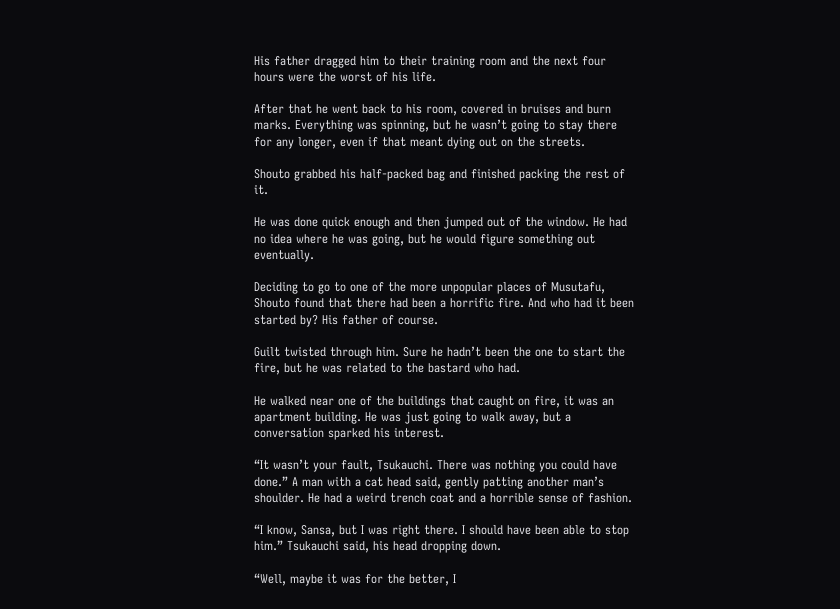His father dragged him to their training room and the next four hours were the worst of his life.

After that he went back to his room, covered in bruises and burn marks. Everything was spinning, but he wasn’t going to stay there for any longer, even if that meant dying out on the streets.

Shouto grabbed his half-packed bag and finished packing the rest of it.

He was done quick enough and then jumped out of the window. He had no idea where he was going, but he would figure something out eventually.

Deciding to go to one of the more unpopular places of Musutafu, Shouto found that there had been a horrific fire. And who had it been started by? His father of course.

Guilt twisted through him. Sure he hadn’t been the one to start the fire, but he was related to the bastard who had.

He walked near one of the buildings that caught on fire, it was an apartment building. He was just going to walk away, but a conversation sparked his interest.

“It wasn’t your fault, Tsukauchi. There was nothing you could have done.” A man with a cat head said, gently patting another man’s shoulder. He had a weird trench coat and a horrible sense of fashion.

“I know, Sansa, but I was right there. I should have been able to stop him.” Tsukauchi said, his head dropping down.

“Well, maybe it was for the better, I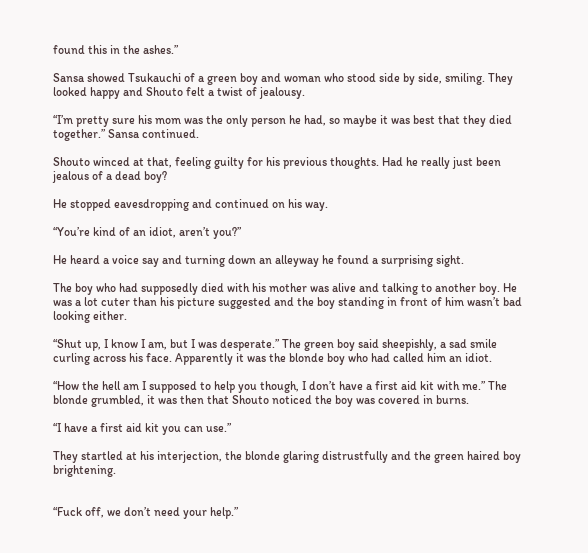found this in the ashes.”

Sansa showed Tsukauchi of a green boy and woman who stood side by side, smiling. They looked happy and Shouto felt a twist of jealousy.

“I’m pretty sure his mom was the only person he had, so maybe it was best that they died together.” Sansa continued.

Shouto winced at that, feeling guilty for his previous thoughts. Had he really just been jealous of a dead boy?

He stopped eavesdropping and continued on his way.

“You’re kind of an idiot, aren’t you?”

He heard a voice say and turning down an alleyway he found a surprising sight.

The boy who had supposedly died with his mother was alive and talking to another boy. He was a lot cuter than his picture suggested and the boy standing in front of him wasn’t bad looking either.

“Shut up, I know I am, but I was desperate.” The green boy said sheepishly, a sad smile curling across his face. Apparently it was the blonde boy who had called him an idiot.

“How the hell am I supposed to help you though, I don’t have a first aid kit with me.” The blonde grumbled, it was then that Shouto noticed the boy was covered in burns.

“I have a first aid kit you can use.”

They startled at his interjection, the blonde glaring distrustfully and the green haired boy brightening.


“Fuck off, we don’t need your help.”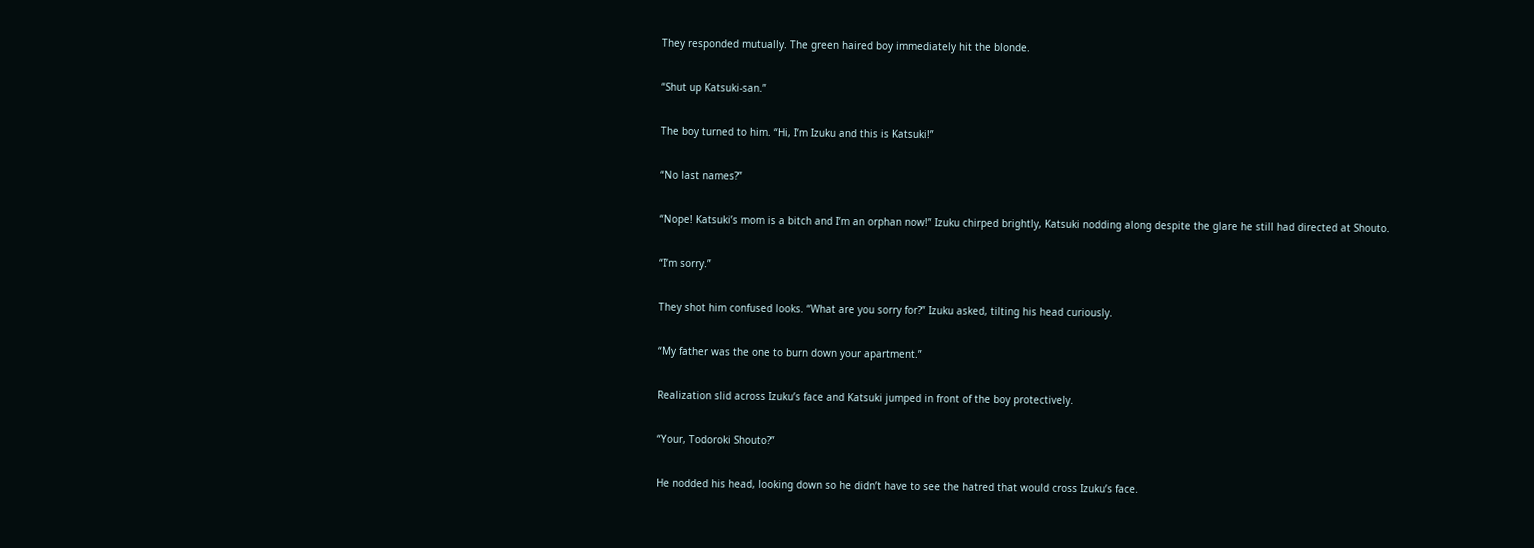They responded mutually. The green haired boy immediately hit the blonde.

“Shut up Katsuki-san.”

The boy turned to him. “Hi, I’m Izuku and this is Katsuki!”

“No last names?”

“Nope! Katsuki’s mom is a bitch and I’m an orphan now!” Izuku chirped brightly, Katsuki nodding along despite the glare he still had directed at Shouto.

“I’m sorry.”

They shot him confused looks. “What are you sorry for?” Izuku asked, tilting his head curiously.

“My father was the one to burn down your apartment.”

Realization slid across Izuku’s face and Katsuki jumped in front of the boy protectively.

“Your, Todoroki Shouto?”

He nodded his head, looking down so he didn’t have to see the hatred that would cross Izuku’s face.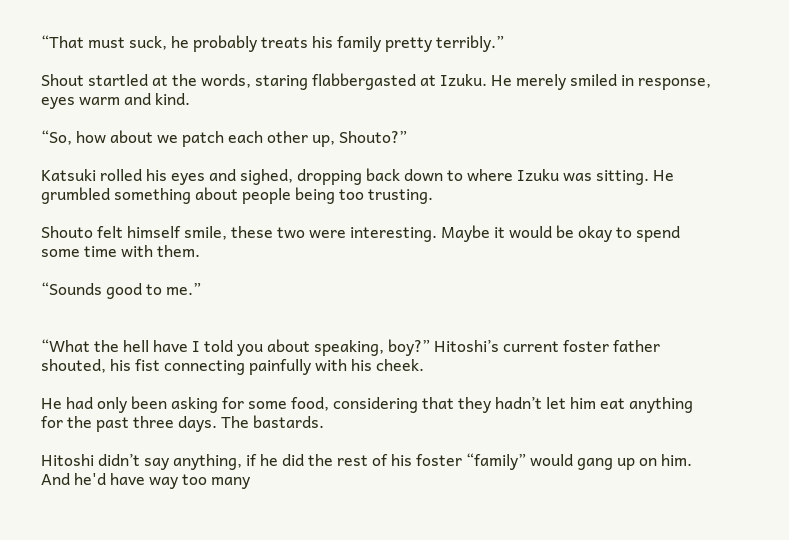“That must suck, he probably treats his family pretty terribly.”

Shout startled at the words, staring flabbergasted at Izuku. He merely smiled in response, eyes warm and kind.

“So, how about we patch each other up, Shouto?”

Katsuki rolled his eyes and sighed, dropping back down to where Izuku was sitting. He grumbled something about people being too trusting.

Shouto felt himself smile, these two were interesting. Maybe it would be okay to spend some time with them.

“Sounds good to me.”


“What the hell have I told you about speaking, boy?” Hitoshi’s current foster father shouted, his fist connecting painfully with his cheek.

He had only been asking for some food, considering that they hadn’t let him eat anything for the past three days. The bastards.

Hitoshi didn’t say anything, if he did the rest of his foster “family” would gang up on him. And he'd have way too many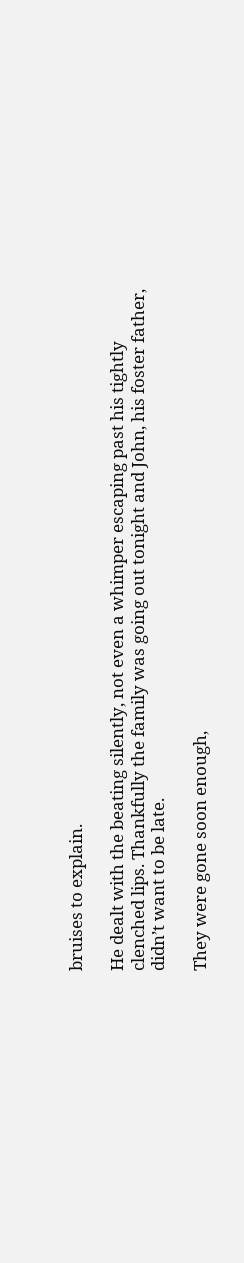bruises to explain.

He dealt with the beating silently, not even a whimper escaping past his tightly clenched lips. Thankfully the family was going out tonight and John, his foster father, didn’t want to be late.

They were gone soon enough,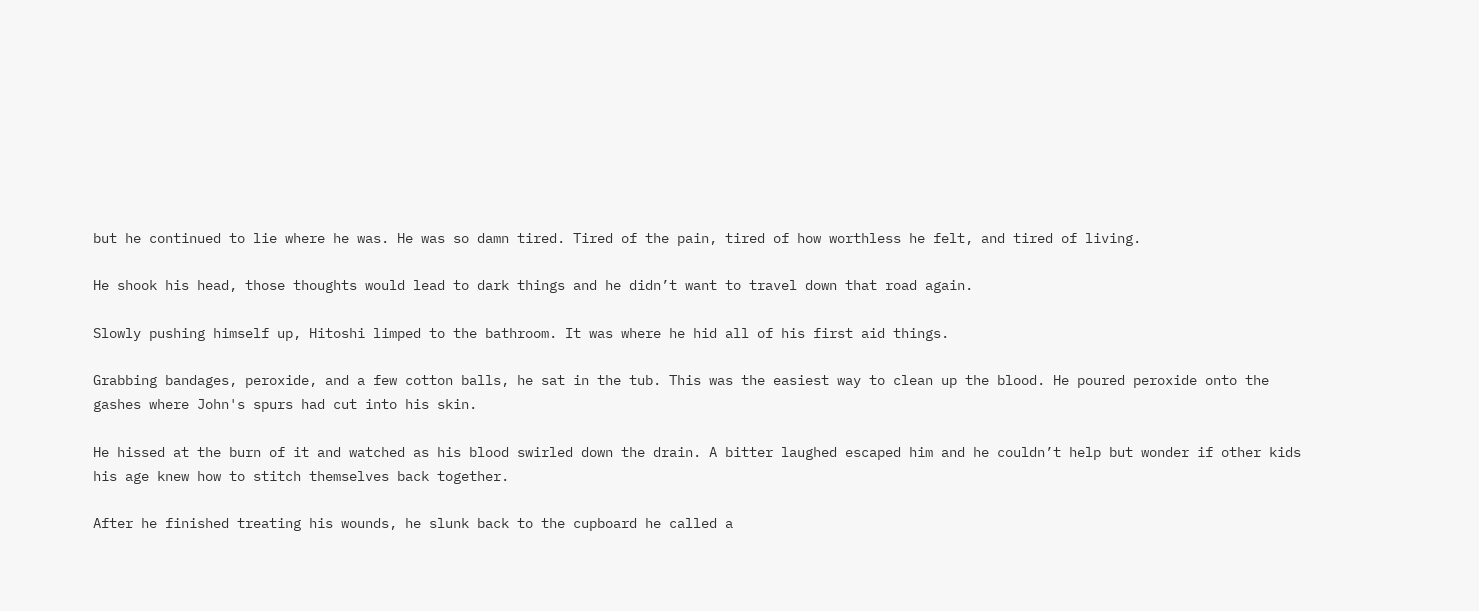but he continued to lie where he was. He was so damn tired. Tired of the pain, tired of how worthless he felt, and tired of living.

He shook his head, those thoughts would lead to dark things and he didn’t want to travel down that road again.

Slowly pushing himself up, Hitoshi limped to the bathroom. It was where he hid all of his first aid things.

Grabbing bandages, peroxide, and a few cotton balls, he sat in the tub. This was the easiest way to clean up the blood. He poured peroxide onto the gashes where John's spurs had cut into his skin.

He hissed at the burn of it and watched as his blood swirled down the drain. A bitter laughed escaped him and he couldn’t help but wonder if other kids his age knew how to stitch themselves back together.

After he finished treating his wounds, he slunk back to the cupboard he called a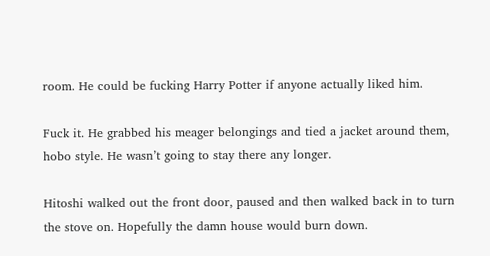room. He could be fucking Harry Potter if anyone actually liked him.

Fuck it. He grabbed his meager belongings and tied a jacket around them, hobo style. He wasn’t going to stay there any longer.

Hitoshi walked out the front door, paused and then walked back in to turn the stove on. Hopefully the damn house would burn down.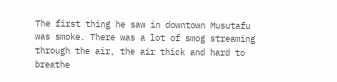The first thing he saw in downtown Musutafu was smoke. There was a lot of smog streaming through the air, the air thick and hard to breathe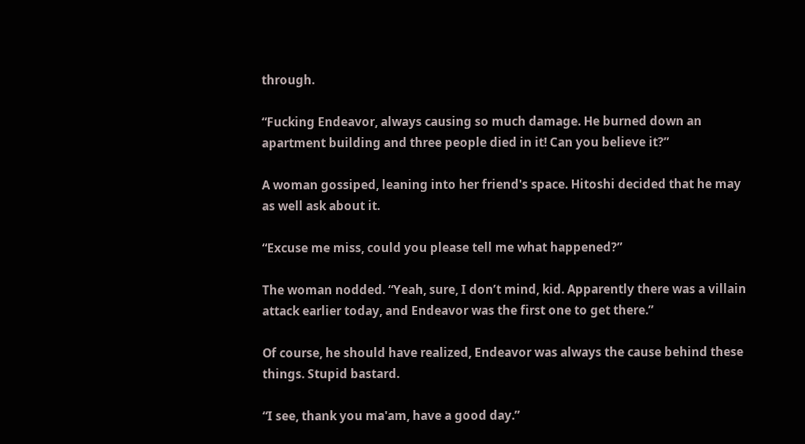through.

“Fucking Endeavor, always causing so much damage. He burned down an apartment building and three people died in it! Can you believe it?”

A woman gossiped, leaning into her friend's space. Hitoshi decided that he may as well ask about it.

“Excuse me miss, could you please tell me what happened?”

The woman nodded. “Yeah, sure, I don’t mind, kid. Apparently there was a villain attack earlier today, and Endeavor was the first one to get there.”

Of course, he should have realized, Endeavor was always the cause behind these things. Stupid bastard.

“I see, thank you ma'am, have a good day.”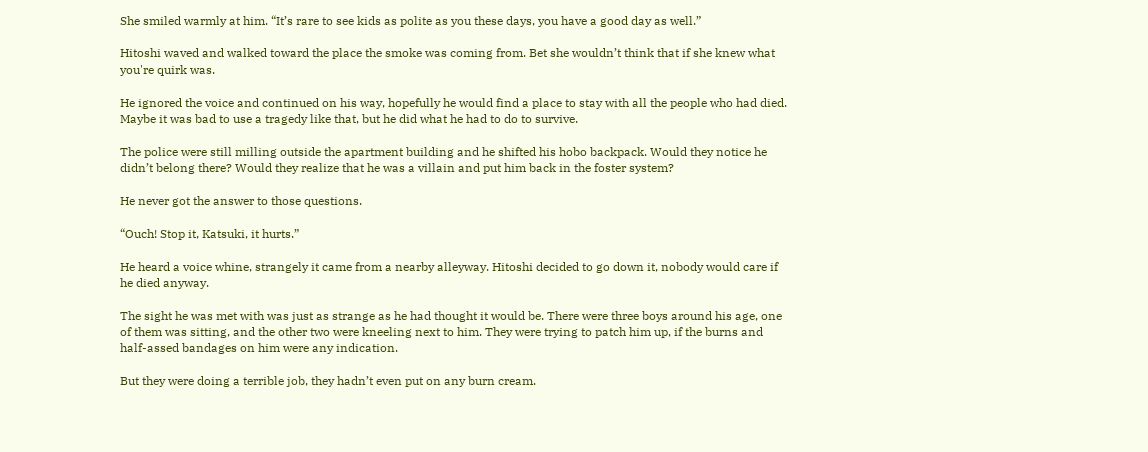She smiled warmly at him. “It’s rare to see kids as polite as you these days, you have a good day as well.”

Hitoshi waved and walked toward the place the smoke was coming from. Bet she wouldn’t think that if she knew what you're quirk was.

He ignored the voice and continued on his way, hopefully he would find a place to stay with all the people who had died. Maybe it was bad to use a tragedy like that, but he did what he had to do to survive.

The police were still milling outside the apartment building and he shifted his hobo backpack. Would they notice he didn’t belong there? Would they realize that he was a villain and put him back in the foster system?

He never got the answer to those questions.

“Ouch! Stop it, Katsuki, it hurts.”

He heard a voice whine, strangely it came from a nearby alleyway. Hitoshi decided to go down it, nobody would care if he died anyway.

The sight he was met with was just as strange as he had thought it would be. There were three boys around his age, one of them was sitting, and the other two were kneeling next to him. They were trying to patch him up, if the burns and half-assed bandages on him were any indication.

But they were doing a terrible job, they hadn’t even put on any burn cream.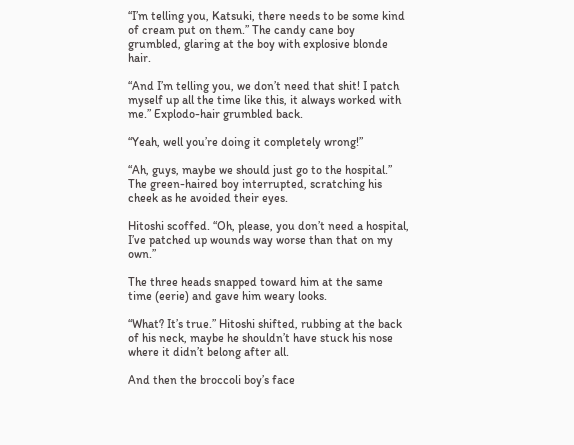“I’m telling you, Katsuki, there needs to be some kind of cream put on them.” The candy cane boy grumbled, glaring at the boy with explosive blonde hair.

“And I’m telling you, we don’t need that shit! I patch myself up all the time like this, it always worked with me.” Explodo-hair grumbled back.

“Yeah, well you’re doing it completely wrong!”

“Ah, guys, maybe we should just go to the hospital.” The green-haired boy interrupted, scratching his cheek as he avoided their eyes.

Hitoshi scoffed. “Oh, please, you don’t need a hospital, I’ve patched up wounds way worse than that on my own.”

The three heads snapped toward him at the same time (eerie) and gave him weary looks.

“What? It’s true.” Hitoshi shifted, rubbing at the back of his neck, maybe he shouldn’t have stuck his nose where it didn’t belong after all.

And then the broccoli boy’s face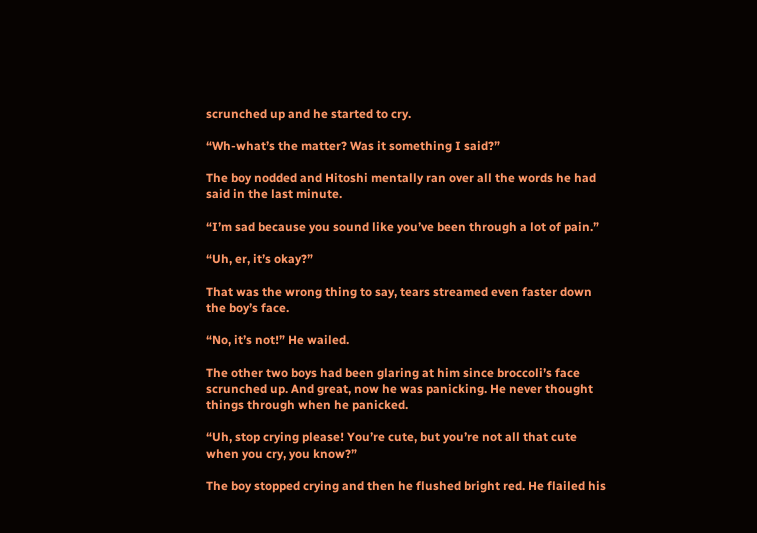scrunched up and he started to cry.

“Wh-what’s the matter? Was it something I said?”

The boy nodded and Hitoshi mentally ran over all the words he had said in the last minute.

“I’m sad because you sound like you’ve been through a lot of pain.”

“Uh, er, it’s okay?”

That was the wrong thing to say, tears streamed even faster down the boy’s face.

“No, it’s not!” He wailed.

The other two boys had been glaring at him since broccoli’s face scrunched up. And great, now he was panicking. He never thought things through when he panicked.

“Uh, stop crying please! You’re cute, but you’re not all that cute when you cry, you know?”

The boy stopped crying and then he flushed bright red. He flailed his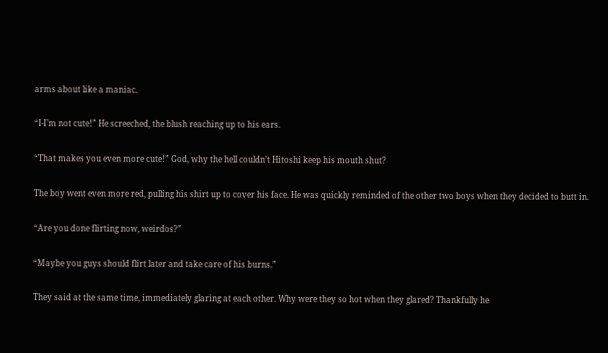arms about like a maniac.

“I-I’m not cute!” He screeched, the blush reaching up to his ears.

“That makes you even more cute!” God, why the hell couldn’t Hitoshi keep his mouth shut?

The boy went even more red, pulling his shirt up to cover his face. He was quickly reminded of the other two boys when they decided to butt in.

“Are you done flirting now, weirdos?”

“Maybe you guys should flirt later and take care of his burns.”

They said at the same time, immediately glaring at each other. Why were they so hot when they glared? Thankfully he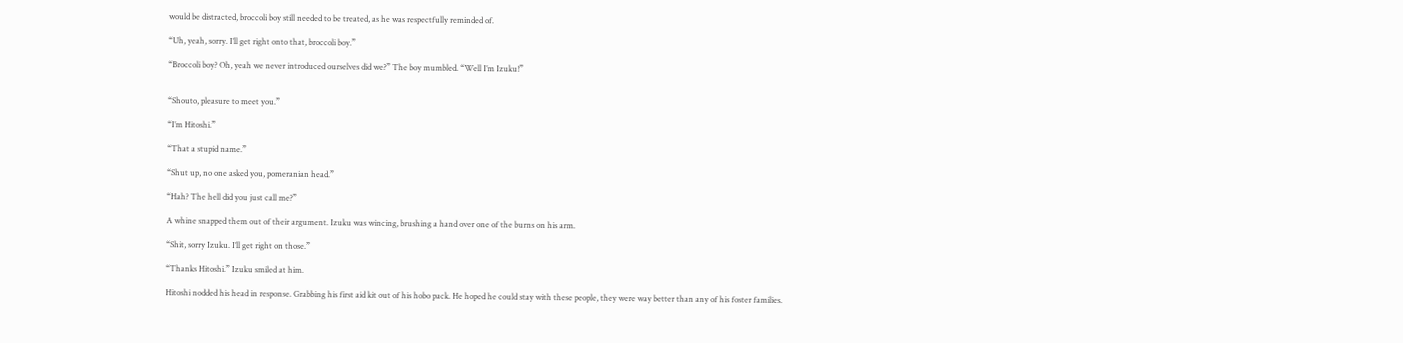would be distracted, broccoli boy still needed to be treated, as he was respectfully reminded of.

“Uh, yeah, sorry. I’ll get right onto that, broccoli boy.”

“Broccoli boy? Oh, yeah we never introduced ourselves did we?” The boy mumbled. “Well I’m Izuku!”


“Shouto, pleasure to meet you.”

“I’m Hitoshi.”

“That a stupid name.”

“Shut up, no one asked you, pomeranian head.”

“Hah? The hell did you just call me?”

A whine snapped them out of their argument. Izuku was wincing, brushing a hand over one of the burns on his arm.

“Shit, sorry Izuku. I’ll get right on those.”

“Thanks Hitoshi.” Izuku smiled at him.

Hitoshi nodded his head in response. Grabbing his first aid kit out of his hobo pack. He hoped he could stay with these people, they were way better than any of his foster families.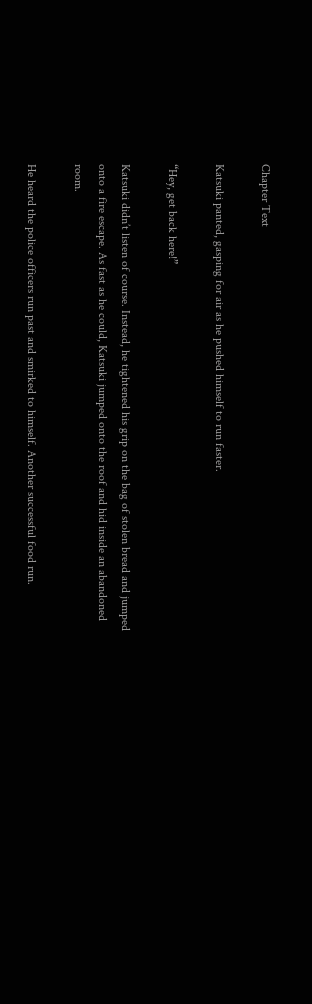Chapter Text

Katsuki panted, gasping for air as he pushed himself to run faster.

“Hey, get back here!”

Katsuki didn’t listen of course. Instead, he tightened his grip on the bag of stolen bread and jumped onto a fire escape. As fast as he could, Katsuki jumped onto the roof and hid inside an abandoned room.

He heard the police officers run past and smirked to himself. Another successful food run.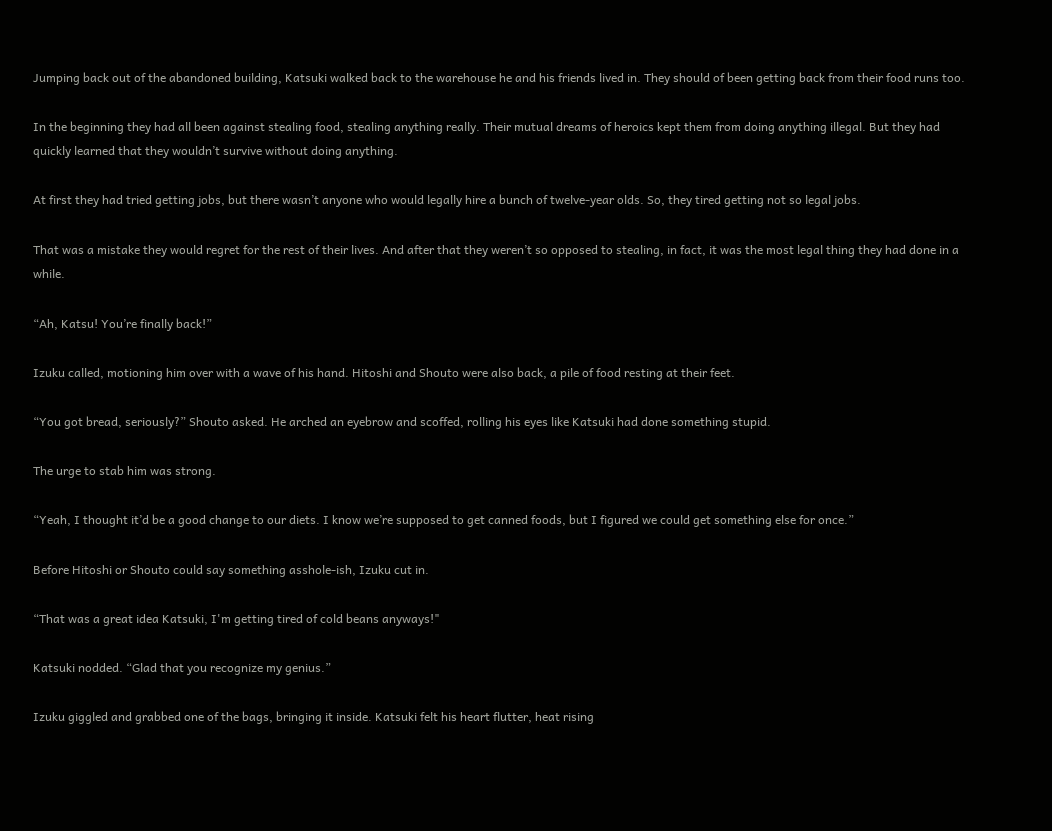Jumping back out of the abandoned building, Katsuki walked back to the warehouse he and his friends lived in. They should of been getting back from their food runs too.

In the beginning they had all been against stealing food, stealing anything really. Their mutual dreams of heroics kept them from doing anything illegal. But they had quickly learned that they wouldn’t survive without doing anything.

At first they had tried getting jobs, but there wasn’t anyone who would legally hire a bunch of twelve-year olds. So, they tired getting not so legal jobs.

That was a mistake they would regret for the rest of their lives. And after that they weren’t so opposed to stealing, in fact, it was the most legal thing they had done in a while.

“Ah, Katsu! You’re finally back!”

Izuku called, motioning him over with a wave of his hand. Hitoshi and Shouto were also back, a pile of food resting at their feet.

“You got bread, seriously?” Shouto asked. He arched an eyebrow and scoffed, rolling his eyes like Katsuki had done something stupid.

The urge to stab him was strong.

“Yeah, I thought it’d be a good change to our diets. I know we’re supposed to get canned foods, but I figured we could get something else for once.”

Before Hitoshi or Shouto could say something asshole-ish, Izuku cut in.

“That was a great idea Katsuki, I'm getting tired of cold beans anyways!"

Katsuki nodded. “Glad that you recognize my genius.”

Izuku giggled and grabbed one of the bags, bringing it inside. Katsuki felt his heart flutter, heat rising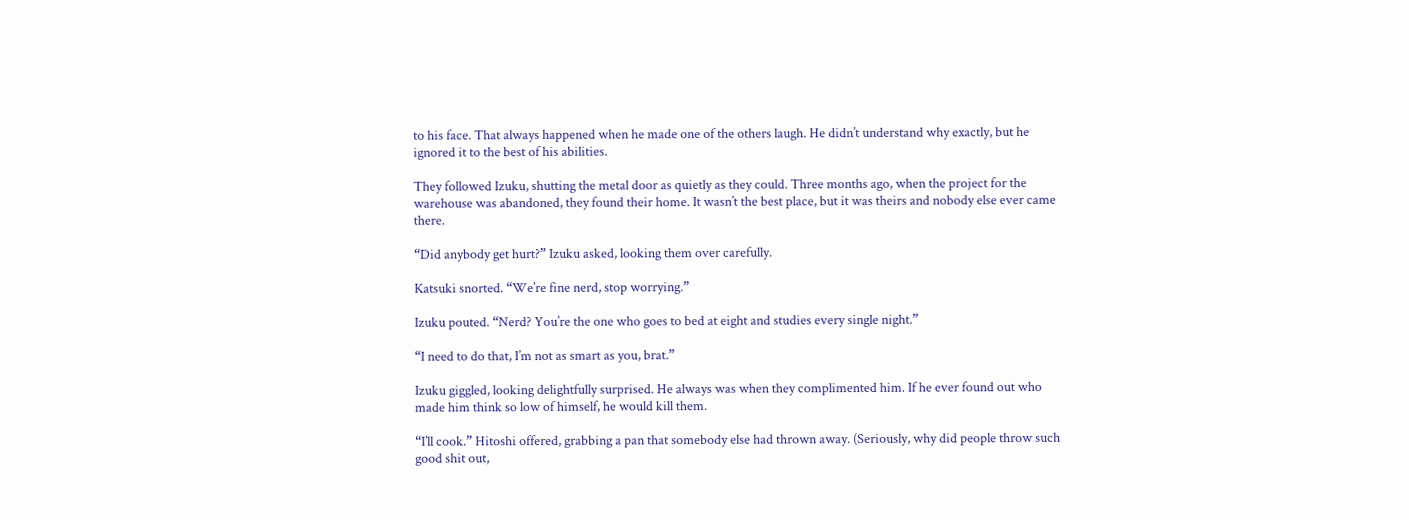to his face. That always happened when he made one of the others laugh. He didn’t understand why exactly, but he ignored it to the best of his abilities.

They followed Izuku, shutting the metal door as quietly as they could. Three months ago, when the project for the warehouse was abandoned, they found their home. It wasn’t the best place, but it was theirs and nobody else ever came there.

“Did anybody get hurt?” Izuku asked, looking them over carefully.

Katsuki snorted. “We’re fine nerd, stop worrying.”

Izuku pouted. “Nerd? You’re the one who goes to bed at eight and studies every single night.”

“I need to do that, I’m not as smart as you, brat.”

Izuku giggled, looking delightfully surprised. He always was when they complimented him. If he ever found out who made him think so low of himself, he would kill them.

“I’ll cook.” Hitoshi offered, grabbing a pan that somebody else had thrown away. (Seriously, why did people throw such good shit out,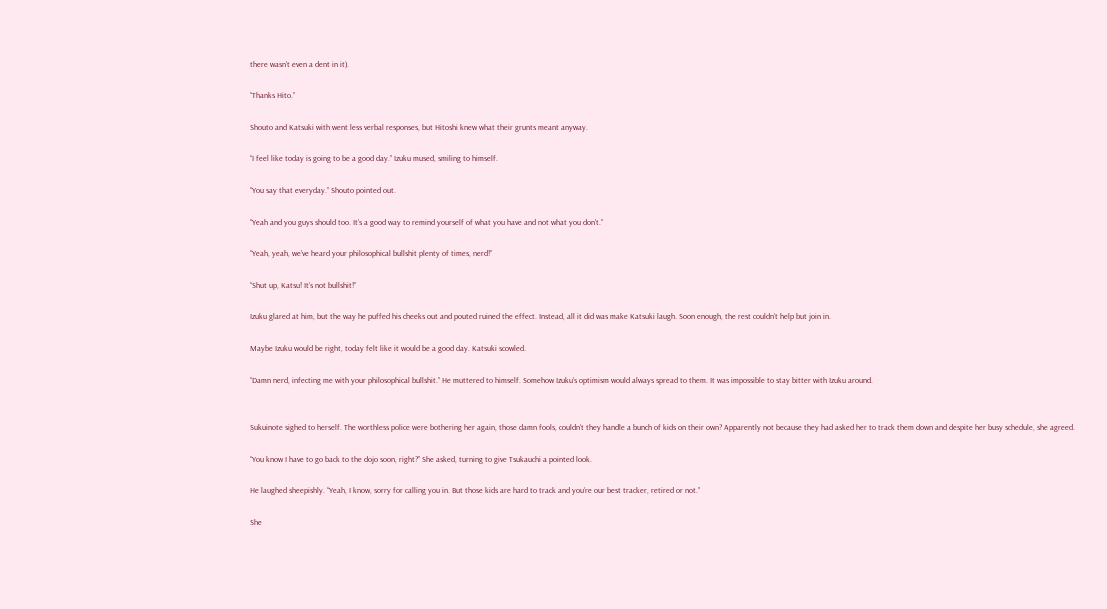there wasn’t even a dent in it).

“Thanks Hito.”

Shouto and Katsuki with went less verbal responses, but Hitoshi knew what their grunts meant anyway.

“I feel like today is going to be a good day.” Izuku mused, smiling to himself.

“You say that everyday.” Shouto pointed out.

“Yeah and you guys should too. It’s a good way to remind yourself of what you have and not what you don’t.”

“Yeah, yeah, we’ve heard your philosophical bullshit plenty of times, nerd!”

“Shut up, Katsu! It’s not bullshit!”

Izuku glared at him, but the way he puffed his cheeks out and pouted ruined the effect. Instead, all it did was make Katsuki laugh. Soon enough, the rest couldn’t help but join in.

Maybe Izuku would be right, today felt like it would be a good day. Katsuki scowled.

“Damn nerd, infecting me with your philosophical bullshit.” He muttered to himself. Somehow Izuku’s optimism would always spread to them. It was impossible to stay bitter with Izuku around.


Sukuinote sighed to herself. The worthless police were bothering her again, those damn fools, couldn’t they handle a bunch of kids on their own? Apparently not because they had asked her to track them down and despite her busy schedule, she agreed.

“You know I have to go back to the dojo soon, right?” She asked, turning to give Tsukauchi a pointed look.

He laughed sheepishly. “Yeah, I know, sorry for calling you in. But those kids are hard to track and you’re our best tracker, retired or not.”

She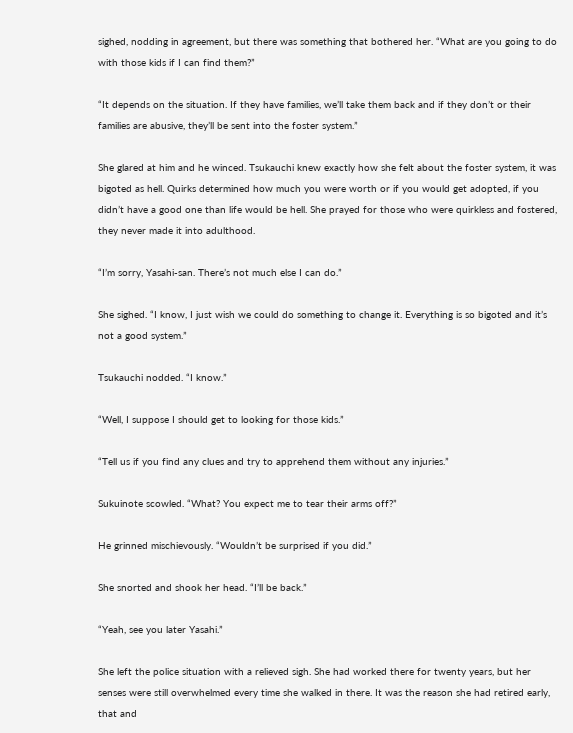sighed, nodding in agreement, but there was something that bothered her. “What are you going to do with those kids if I can find them?”

“It depends on the situation. If they have families, we’ll take them back and if they don’t or their families are abusive, they’ll be sent into the foster system.”

She glared at him and he winced. Tsukauchi knew exactly how she felt about the foster system, it was bigoted as hell. Quirks determined how much you were worth or if you would get adopted, if you didn’t have a good one than life would be hell. She prayed for those who were quirkless and fostered, they never made it into adulthood.

“I’m sorry, Yasahi-san. There’s not much else I can do.”

She sighed. “I know, I just wish we could do something to change it. Everything is so bigoted and it’s not a good system.”

Tsukauchi nodded. “I know.”

“Well, I suppose I should get to looking for those kids.”

“Tell us if you find any clues and try to apprehend them without any injuries.”

Sukuinote scowled. “What? You expect me to tear their arms off?”

He grinned mischievously. “Wouldn’t be surprised if you did.”

She snorted and shook her head. “I’ll be back.”

“Yeah, see you later Yasahi.”

She left the police situation with a relieved sigh. She had worked there for twenty years, but her senses were still overwhelmed every time she walked in there. It was the reason she had retired early, that and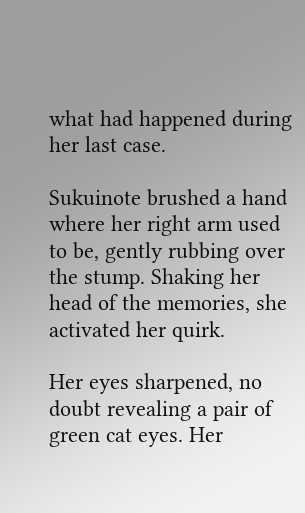what had happened during her last case.

Sukuinote brushed a hand where her right arm used to be, gently rubbing over the stump. Shaking her head of the memories, she activated her quirk.

Her eyes sharpened, no doubt revealing a pair of green cat eyes. Her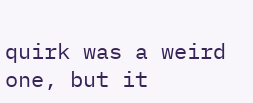quirk was a weird one, but it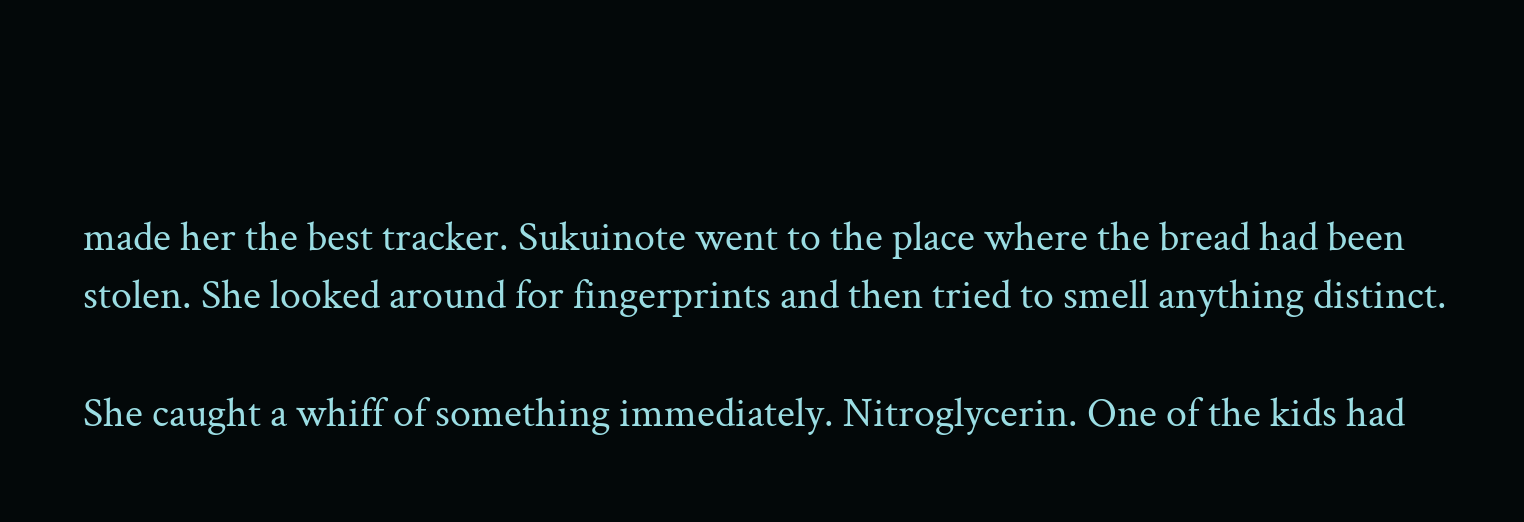made her the best tracker. Sukuinote went to the place where the bread had been stolen. She looked around for fingerprints and then tried to smell anything distinct.

She caught a whiff of something immediately. Nitroglycerin. One of the kids had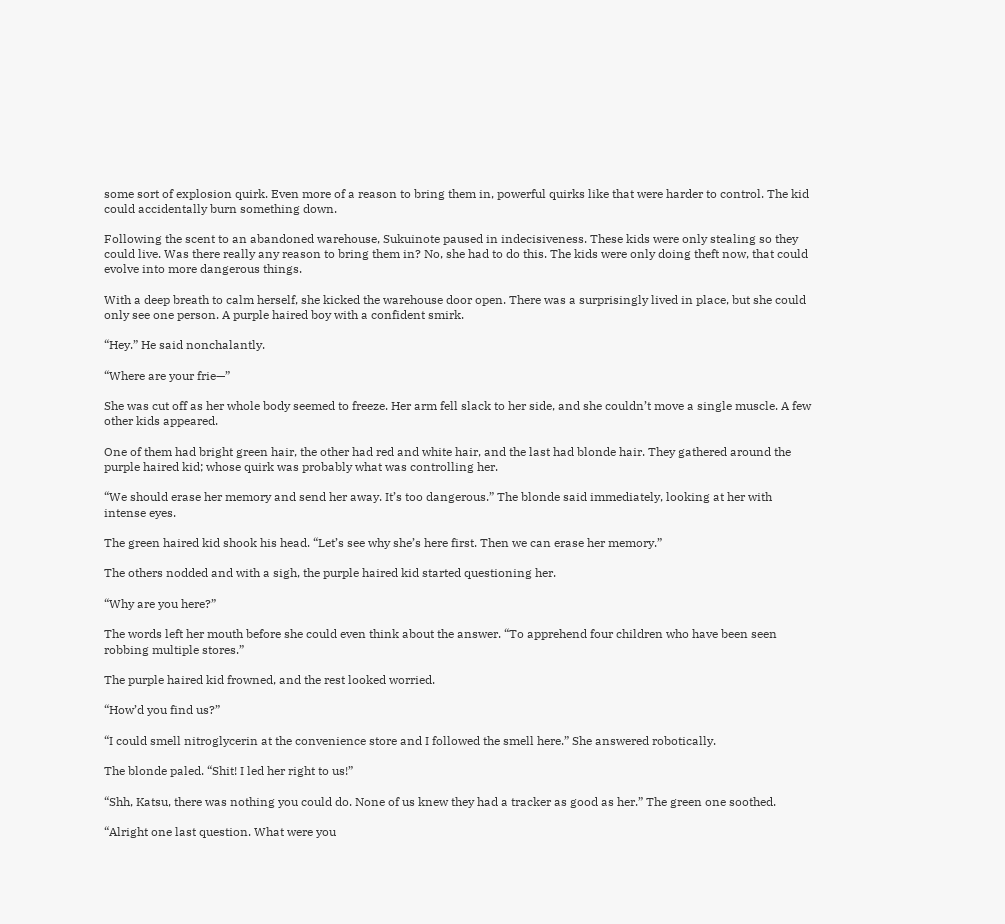some sort of explosion quirk. Even more of a reason to bring them in, powerful quirks like that were harder to control. The kid could accidentally burn something down.

Following the scent to an abandoned warehouse, Sukuinote paused in indecisiveness. These kids were only stealing so they could live. Was there really any reason to bring them in? No, she had to do this. The kids were only doing theft now, that could evolve into more dangerous things.

With a deep breath to calm herself, she kicked the warehouse door open. There was a surprisingly lived in place, but she could only see one person. A purple haired boy with a confident smirk.

“Hey.” He said nonchalantly.

“Where are your frie—”

She was cut off as her whole body seemed to freeze. Her arm fell slack to her side, and she couldn’t move a single muscle. A few other kids appeared.

One of them had bright green hair, the other had red and white hair, and the last had blonde hair. They gathered around the purple haired kid; whose quirk was probably what was controlling her.

“We should erase her memory and send her away. It’s too dangerous.” The blonde said immediately, looking at her with intense eyes.

The green haired kid shook his head. “Let’s see why she’s here first. Then we can erase her memory.”

The others nodded and with a sigh, the purple haired kid started questioning her.

“Why are you here?”

The words left her mouth before she could even think about the answer. “To apprehend four children who have been seen robbing multiple stores.”

The purple haired kid frowned, and the rest looked worried.

“How’d you find us?”

“I could smell nitroglycerin at the convenience store and I followed the smell here.” She answered robotically.

The blonde paled. “Shit! I led her right to us!”

“Shh, Katsu, there was nothing you could do. None of us knew they had a tracker as good as her.” The green one soothed.

“Alright one last question. What were you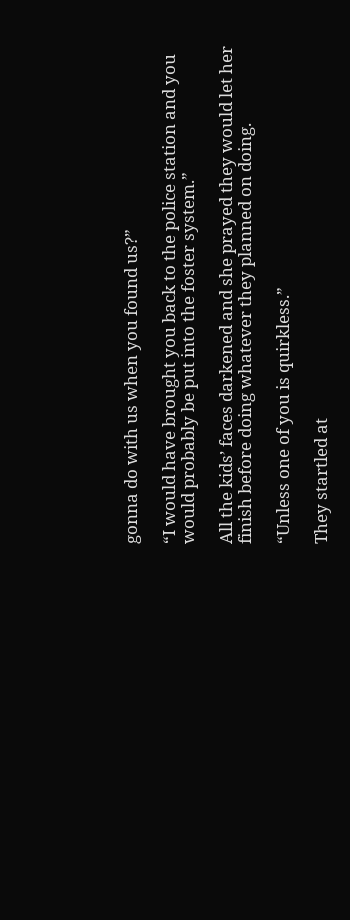gonna do with us when you found us?”

“I would have brought you back to the police station and you would probably be put into the foster system.”

All the kids’ faces darkened and she prayed they would let her finish before doing whatever they planned on doing.

“Unless one of you is quirkless.”

They startled at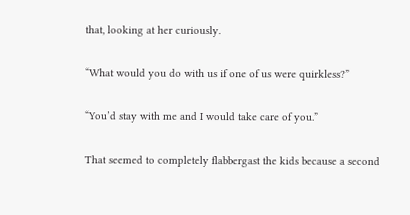that, looking at her curiously.

“What would you do with us if one of us were quirkless?”

“You’d stay with me and I would take care of you.”

That seemed to completely flabbergast the kids because a second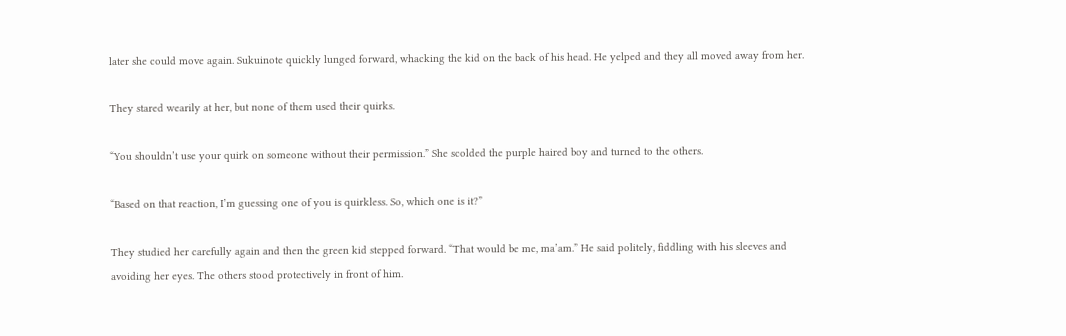later she could move again. Sukuinote quickly lunged forward, whacking the kid on the back of his head. He yelped and they all moved away from her.

They stared wearily at her, but none of them used their quirks.

“You shouldn’t use your quirk on someone without their permission.” She scolded the purple haired boy and turned to the others.

“Based on that reaction, I’m guessing one of you is quirkless. So, which one is it?”

They studied her carefully again and then the green kid stepped forward. “That would be me, ma’am.” He said politely, fiddling with his sleeves and avoiding her eyes. The others stood protectively in front of him.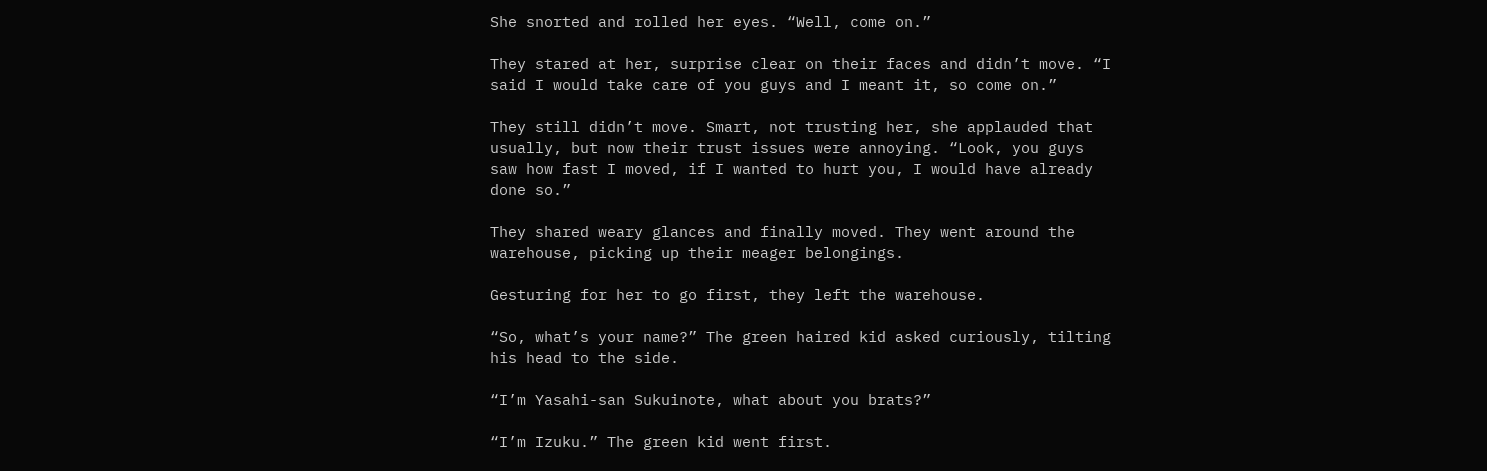She snorted and rolled her eyes. “Well, come on.”

They stared at her, surprise clear on their faces and didn’t move. “I said I would take care of you guys and I meant it, so come on.”

They still didn’t move. Smart, not trusting her, she applauded that usually, but now their trust issues were annoying. “Look, you guys saw how fast I moved, if I wanted to hurt you, I would have already done so.”

They shared weary glances and finally moved. They went around the warehouse, picking up their meager belongings.

Gesturing for her to go first, they left the warehouse.

“So, what’s your name?” The green haired kid asked curiously, tilting his head to the side.

“I’m Yasahi-san Sukuinote, what about you brats?”

“I’m Izuku.” The green kid went first.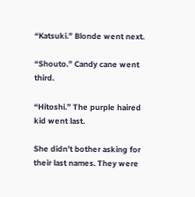“Katsuki.” Blonde went next.

“Shouto.” Candy cane went third.

“Hitoshi.” The purple haired kid went last.

She didn’t bother asking for their last names. They were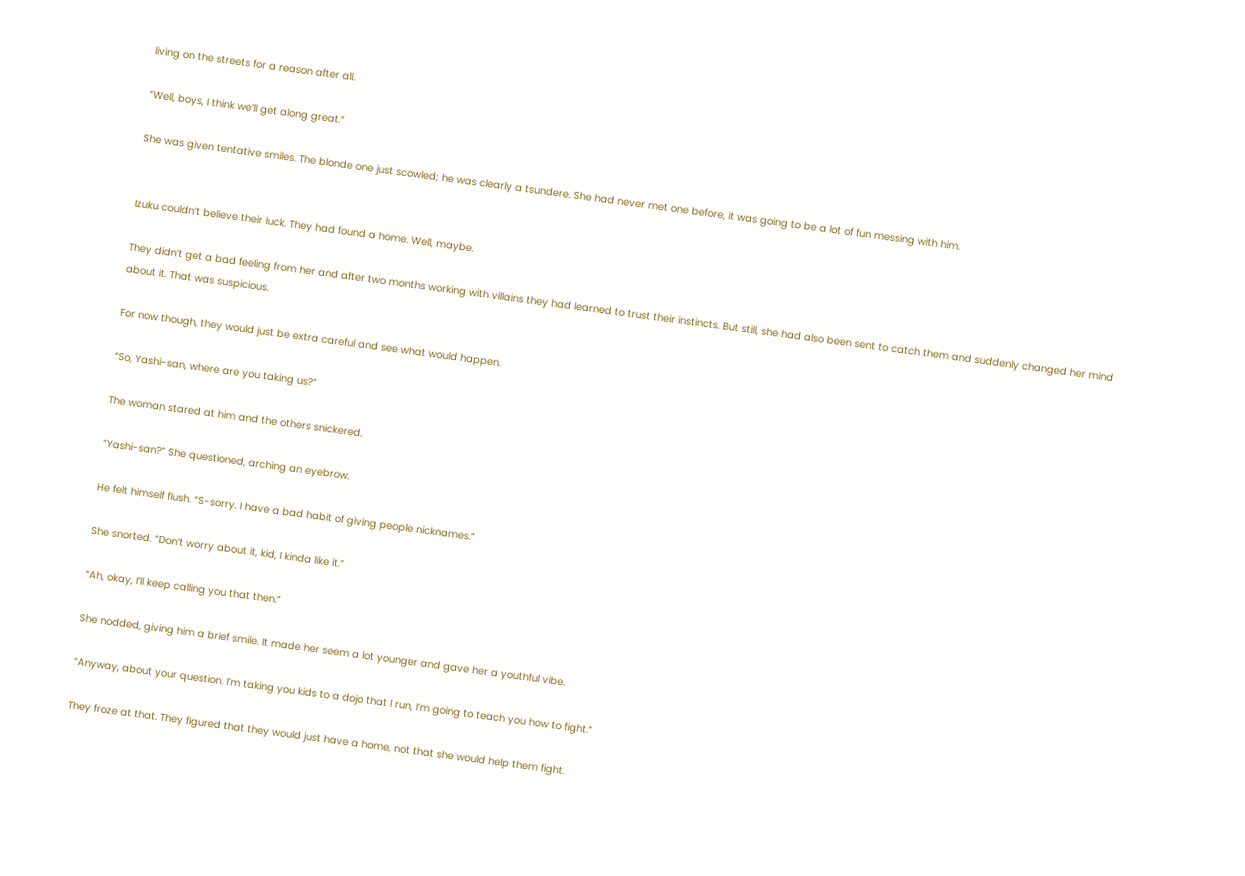living on the streets for a reason after all.

“Well, boys, I think we’ll get along great.”

She was given tentative smiles. The blonde one just scowled; he was clearly a tsundere. She had never met one before, it was going to be a lot of fun messing with him.


Izuku couldn’t believe their luck. They had found a home. Well, maybe.

They didn’t get a bad feeling from her and after two months working with villains they had learned to trust their instincts. But still, she had also been sent to catch them and suddenly changed her mind about it. That was suspicious.

For now though, they would just be extra careful and see what would happen.

“So, Yashi-san, where are you taking us?”

The woman stared at him and the others snickered.

“Yashi-san?” She questioned, arching an eyebrow.

He felt himself flush. “S-sorry. I have a bad habit of giving people nicknames.”

She snorted. “Don’t worry about it, kid, I kinda like it.”

“Ah, okay, I’ll keep calling you that then.”

She nodded, giving him a brief smile. It made her seem a lot younger and gave her a youthful vibe.

“Anyway, about your question. I’m taking you kids to a dojo that I run, I’m going to teach you how to fight.”

They froze at that. They figured that they would just have a home, not that she would help them fight.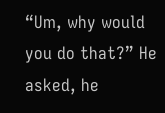“Um, why would you do that?” He asked, he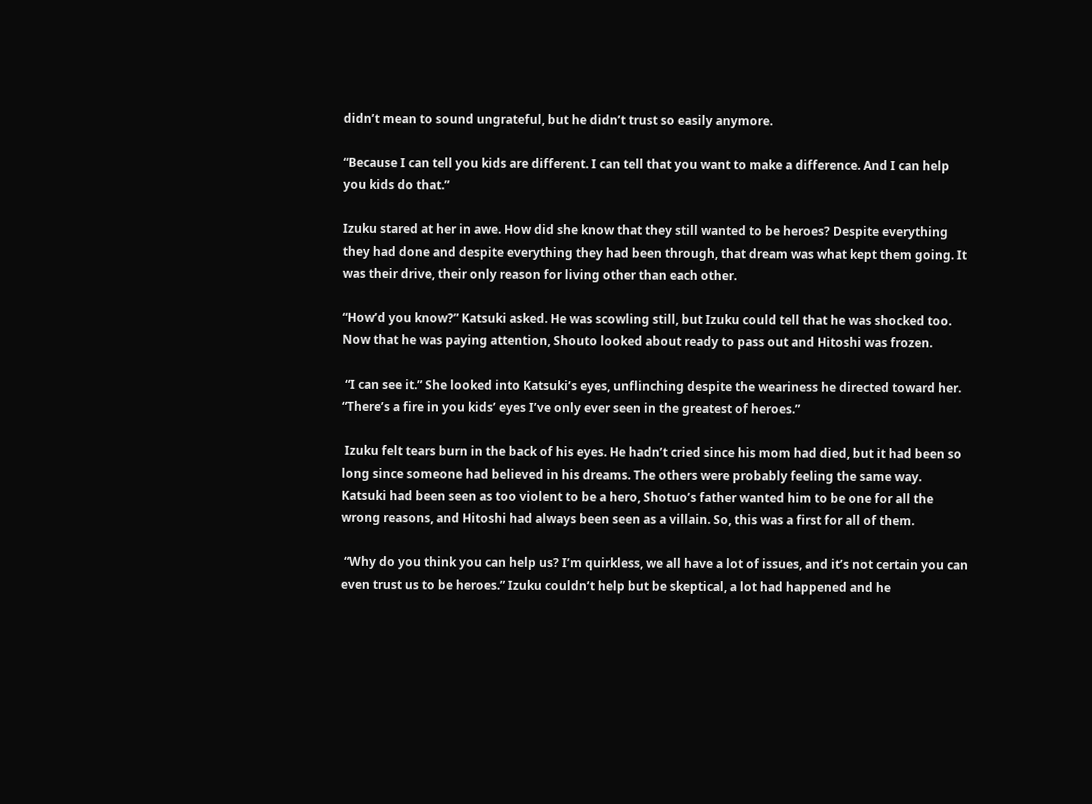didn’t mean to sound ungrateful, but he didn’t trust so easily anymore.

“Because I can tell you kids are different. I can tell that you want to make a difference. And I can help you kids do that.”

Izuku stared at her in awe. How did she know that they still wanted to be heroes? Despite everything they had done and despite everything they had been through, that dream was what kept them going. It was their drive, their only reason for living other than each other.

“How’d you know?” Katsuki asked. He was scowling still, but Izuku could tell that he was shocked too. Now that he was paying attention, Shouto looked about ready to pass out and Hitoshi was frozen.

 “I can see it.” She looked into Katsuki’s eyes, unflinching despite the weariness he directed toward her. “There’s a fire in you kids’ eyes I’ve only ever seen in the greatest of heroes.”

 Izuku felt tears burn in the back of his eyes. He hadn’t cried since his mom had died, but it had been so long since someone had believed in his dreams. The others were probably feeling the same way. Katsuki had been seen as too violent to be a hero, Shotuo’s father wanted him to be one for all the wrong reasons, and Hitoshi had always been seen as a villain. So, this was a first for all of them.

 “Why do you think you can help us? I’m quirkless, we all have a lot of issues, and it’s not certain you can even trust us to be heroes.” Izuku couldn’t help but be skeptical, a lot had happened and he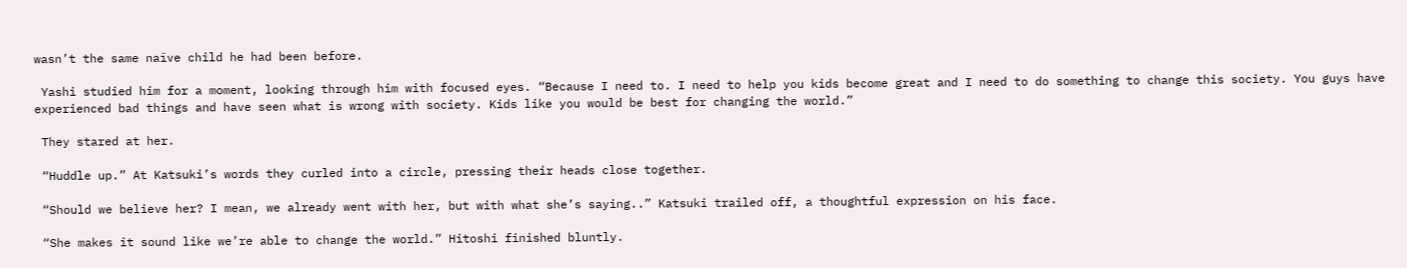wasn’t the same naïve child he had been before.

 Yashi studied him for a moment, looking through him with focused eyes. “Because I need to. I need to help you kids become great and I need to do something to change this society. You guys have experienced bad things and have seen what is wrong with society. Kids like you would be best for changing the world.”

 They stared at her.

 “Huddle up.” At Katsuki’s words they curled into a circle, pressing their heads close together.

 “Should we believe her? I mean, we already went with her, but with what she’s saying..” Katsuki trailed off, a thoughtful expression on his face.

 “She makes it sound like we’re able to change the world.” Hitoshi finished bluntly.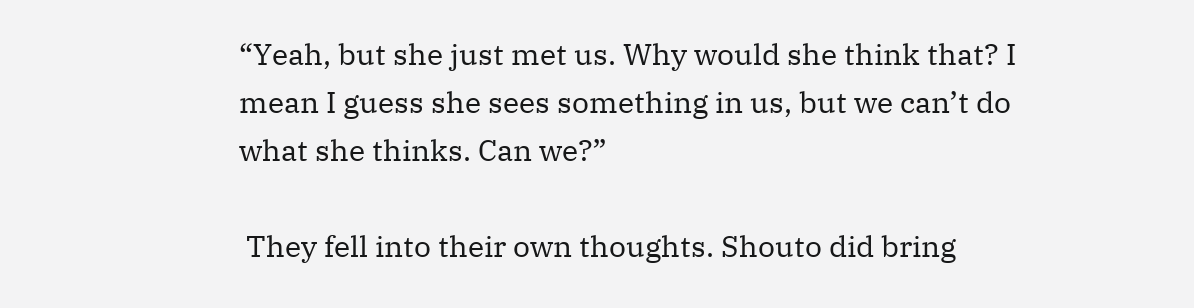“Yeah, but she just met us. Why would she think that? I mean I guess she sees something in us, but we can’t do what she thinks. Can we?”

 They fell into their own thoughts. Shouto did bring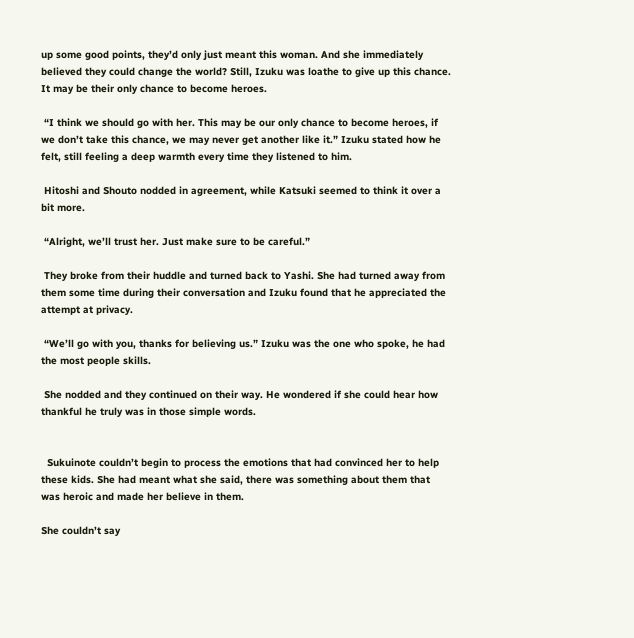up some good points, they’d only just meant this woman. And she immediately believed they could change the world? Still, Izuku was loathe to give up this chance. It may be their only chance to become heroes.

 “I think we should go with her. This may be our only chance to become heroes, if we don’t take this chance, we may never get another like it.” Izuku stated how he felt, still feeling a deep warmth every time they listened to him.

 Hitoshi and Shouto nodded in agreement, while Katsuki seemed to think it over a bit more.

 “Alright, we’ll trust her. Just make sure to be careful.”

 They broke from their huddle and turned back to Yashi. She had turned away from them some time during their conversation and Izuku found that he appreciated the attempt at privacy.

 “We’ll go with you, thanks for believing us.” Izuku was the one who spoke, he had the most people skills.

 She nodded and they continued on their way. He wondered if she could hear how thankful he truly was in those simple words.


  Sukuinote couldn’t begin to process the emotions that had convinced her to help these kids. She had meant what she said, there was something about them that was heroic and made her believe in them.

She couldn’t say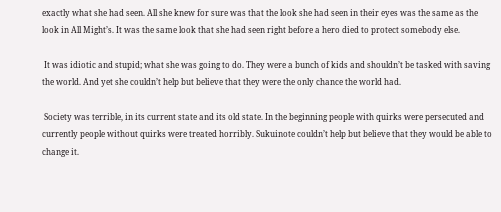exactly what she had seen. All she knew for sure was that the look she had seen in their eyes was the same as the look in All Might’s. It was the same look that she had seen right before a hero died to protect somebody else.

 It was idiotic and stupid; what she was going to do. They were a bunch of kids and shouldn’t be tasked with saving the world. And yet she couldn’t help but believe that they were the only chance the world had.

 Society was terrible, in its current state and its old state. In the beginning people with quirks were persecuted and currently people without quirks were treated horribly. Sukuinote couldn’t help but believe that they would be able to change it.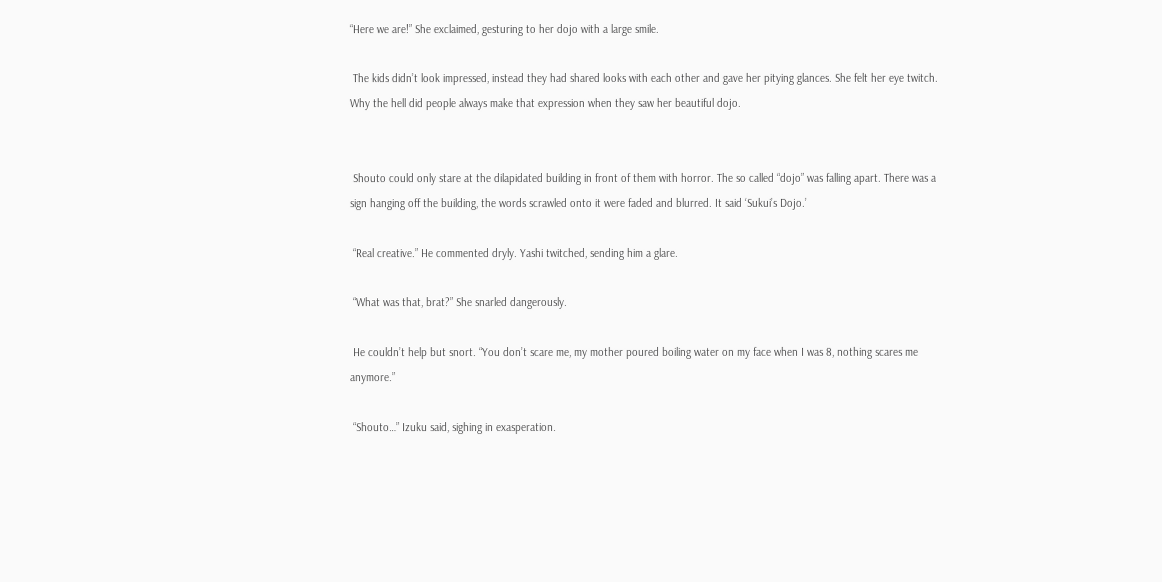“Here we are!” She exclaimed, gesturing to her dojo with a large smile.

 The kids didn’t look impressed, instead they had shared looks with each other and gave her pitying glances. She felt her eye twitch. Why the hell did people always make that expression when they saw her beautiful dojo.


 Shouto could only stare at the dilapidated building in front of them with horror. The so called “dojo” was falling apart. There was a sign hanging off the building, the words scrawled onto it were faded and blurred. It said ‘Sukui’s Dojo.’

 “Real creative.” He commented dryly. Yashi twitched, sending him a glare.

 “What was that, brat?” She snarled dangerously.

 He couldn’t help but snort. “You don’t scare me, my mother poured boiling water on my face when I was 8, nothing scares me anymore.”

 “Shouto…” Izuku said, sighing in exasperation.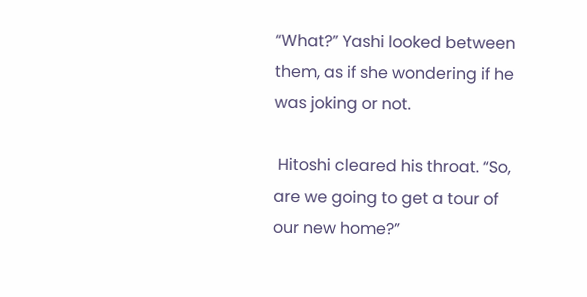“What?” Yashi looked between them, as if she wondering if he was joking or not.

 Hitoshi cleared his throat. “So, are we going to get a tour of our new home?”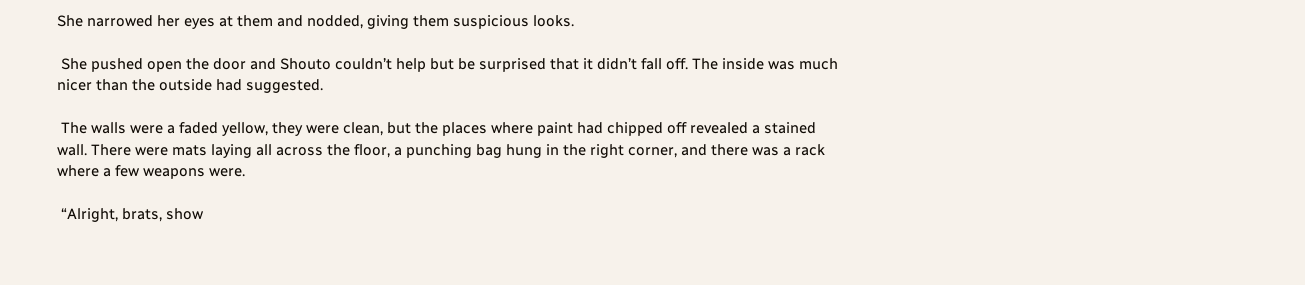She narrowed her eyes at them and nodded, giving them suspicious looks.

 She pushed open the door and Shouto couldn’t help but be surprised that it didn’t fall off. The inside was much nicer than the outside had suggested.

 The walls were a faded yellow, they were clean, but the places where paint had chipped off revealed a stained wall. There were mats laying all across the floor, a punching bag hung in the right corner, and there was a rack where a few weapons were.

 “Alright, brats, show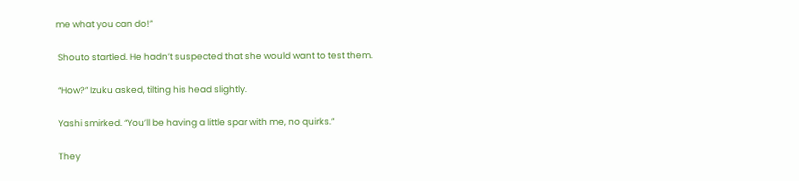me what you can do!”

 Shouto startled. He hadn’t suspected that she would want to test them.

 “How?” Izuku asked, tilting his head slightly.

 Yashi smirked. “You’ll be having a little spar with me, no quirks.”

 They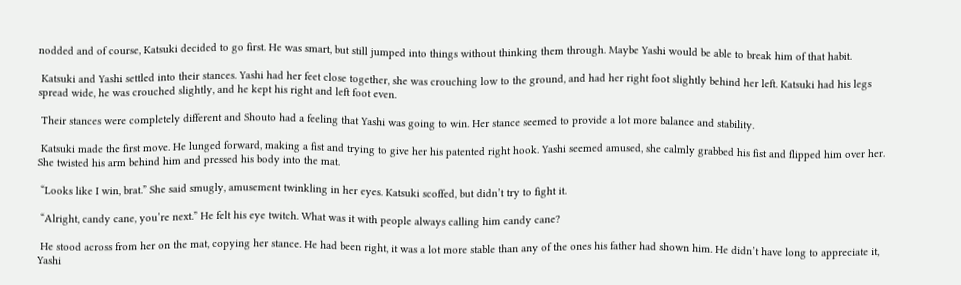nodded and of course, Katsuki decided to go first. He was smart, but still jumped into things without thinking them through. Maybe Yashi would be able to break him of that habit.

 Katsuki and Yashi settled into their stances. Yashi had her feet close together, she was crouching low to the ground, and had her right foot slightly behind her left. Katsuki had his legs spread wide, he was crouched slightly, and he kept his right and left foot even.

 Their stances were completely different and Shouto had a feeling that Yashi was going to win. Her stance seemed to provide a lot more balance and stability.

 Katsuki made the first move. He lunged forward, making a fist and trying to give her his patented right hook. Yashi seemed amused, she calmly grabbed his fist and flipped him over her. She twisted his arm behind him and pressed his body into the mat.

 “Looks like I win, brat.” She said smugly, amusement twinkling in her eyes. Katsuki scoffed, but didn’t try to fight it.

 “Alright, candy cane, you’re next.” He felt his eye twitch. What was it with people always calling him candy cane?

 He stood across from her on the mat, copying her stance. He had been right, it was a lot more stable than any of the ones his father had shown him. He didn’t have long to appreciate it, Yashi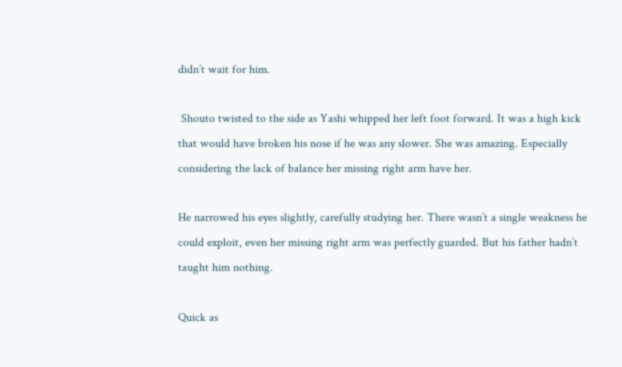didn’t wait for him.

 Shouto twisted to the side as Yashi whipped her left foot forward. It was a high kick that would have broken his nose if he was any slower. She was amazing. Especially considering the lack of balance her missing right arm have her.

He narrowed his eyes slightly, carefully studying her. There wasn’t a single weakness he could exploit, even her missing right arm was perfectly guarded. But his father hadn’t taught him nothing.

Quick as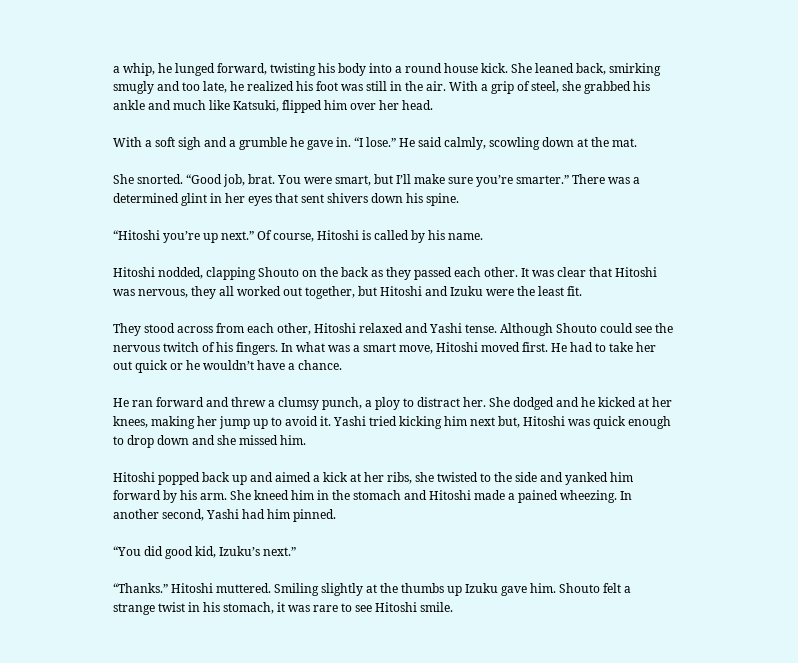a whip, he lunged forward, twisting his body into a round house kick. She leaned back, smirking smugly and too late, he realized his foot was still in the air. With a grip of steel, she grabbed his ankle and much like Katsuki, flipped him over her head.

With a soft sigh and a grumble he gave in. “I lose.” He said calmly, scowling down at the mat.

She snorted. “Good job, brat. You were smart, but I’ll make sure you’re smarter.” There was a determined glint in her eyes that sent shivers down his spine.

“Hitoshi you’re up next.” Of course, Hitoshi is called by his name.

Hitoshi nodded, clapping Shouto on the back as they passed each other. It was clear that Hitoshi was nervous, they all worked out together, but Hitoshi and Izuku were the least fit.

They stood across from each other, Hitoshi relaxed and Yashi tense. Although Shouto could see the nervous twitch of his fingers. In what was a smart move, Hitoshi moved first. He had to take her out quick or he wouldn’t have a chance.

He ran forward and threw a clumsy punch, a ploy to distract her. She dodged and he kicked at her knees, making her jump up to avoid it. Yashi tried kicking him next but, Hitoshi was quick enough to drop down and she missed him.

Hitoshi popped back up and aimed a kick at her ribs, she twisted to the side and yanked him forward by his arm. She kneed him in the stomach and Hitoshi made a pained wheezing. In another second, Yashi had him pinned.

“You did good kid, Izuku’s next.”

“Thanks.” Hitoshi muttered. Smiling slightly at the thumbs up Izuku gave him. Shouto felt a strange twist in his stomach, it was rare to see Hitoshi smile.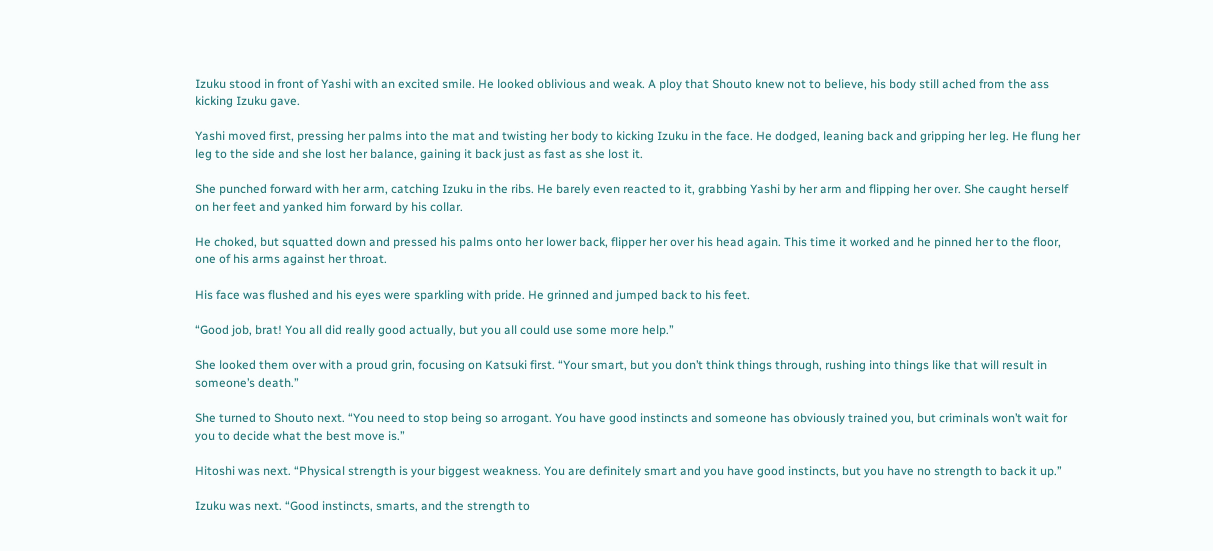Izuku stood in front of Yashi with an excited smile. He looked oblivious and weak. A ploy that Shouto knew not to believe, his body still ached from the ass kicking Izuku gave.

Yashi moved first, pressing her palms into the mat and twisting her body to kicking Izuku in the face. He dodged, leaning back and gripping her leg. He flung her leg to the side and she lost her balance, gaining it back just as fast as she lost it.

She punched forward with her arm, catching Izuku in the ribs. He barely even reacted to it, grabbing Yashi by her arm and flipping her over. She caught herself on her feet and yanked him forward by his collar.

He choked, but squatted down and pressed his palms onto her lower back, flipper her over his head again. This time it worked and he pinned her to the floor, one of his arms against her throat.

His face was flushed and his eyes were sparkling with pride. He grinned and jumped back to his feet.

“Good job, brat! You all did really good actually, but you all could use some more help.”

She looked them over with a proud grin, focusing on Katsuki first. “Your smart, but you don’t think things through, rushing into things like that will result in someone’s death.”

She turned to Shouto next. “You need to stop being so arrogant. You have good instincts and someone has obviously trained you, but criminals won’t wait for you to decide what the best move is.”

Hitoshi was next. “Physical strength is your biggest weakness. You are definitely smart and you have good instincts, but you have no strength to back it up.”

Izuku was next. “Good instincts, smarts, and the strength to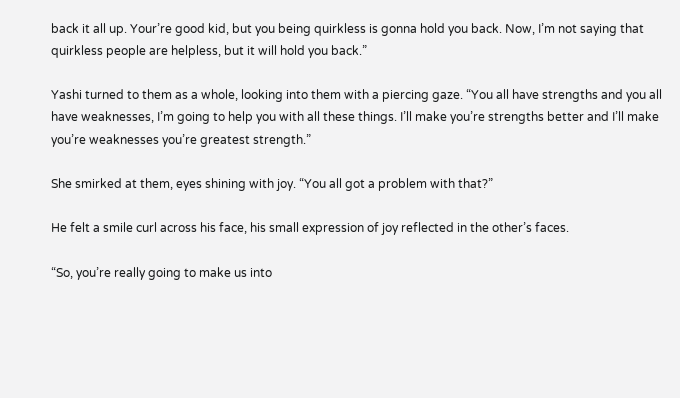back it all up. Your’re good kid, but you being quirkless is gonna hold you back. Now, I’m not saying that quirkless people are helpless, but it will hold you back.”

Yashi turned to them as a whole, looking into them with a piercing gaze. “You all have strengths and you all have weaknesses, I’m going to help you with all these things. I’ll make you’re strengths better and I’ll make you’re weaknesses you’re greatest strength.”

She smirked at them, eyes shining with joy. “You all got a problem with that?”

He felt a smile curl across his face, his small expression of joy reflected in the other’s faces.

“So, you’re really going to make us into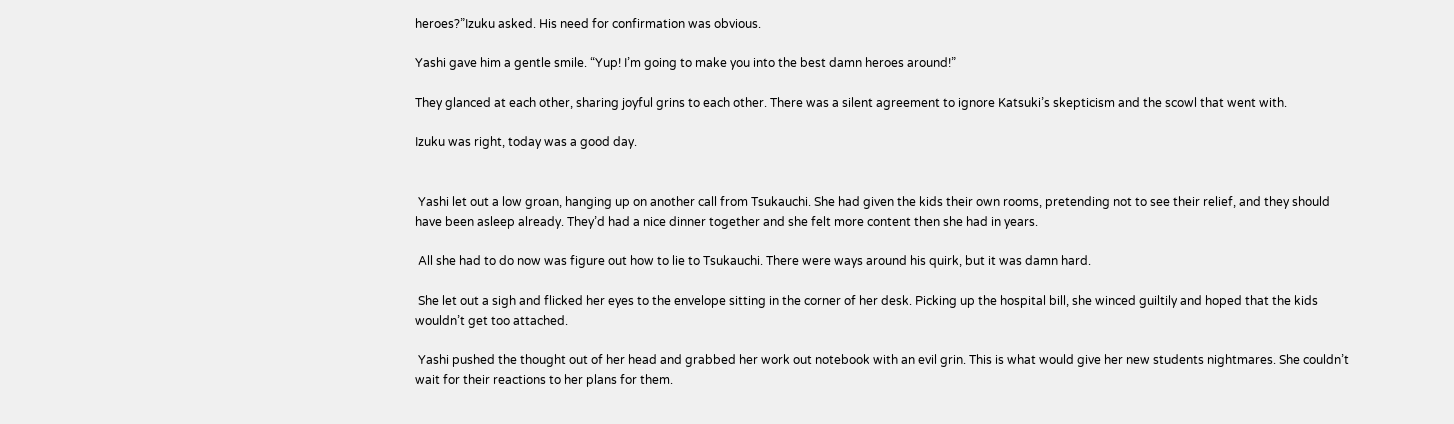heroes?”Izuku asked. His need for confirmation was obvious.

Yashi gave him a gentle smile. “Yup! I’m going to make you into the best damn heroes around!”

They glanced at each other, sharing joyful grins to each other. There was a silent agreement to ignore Katsuki’s skepticism and the scowl that went with.

Izuku was right, today was a good day.


 Yashi let out a low groan, hanging up on another call from Tsukauchi. She had given the kids their own rooms, pretending not to see their relief, and they should have been asleep already. They’d had a nice dinner together and she felt more content then she had in years.

 All she had to do now was figure out how to lie to Tsukauchi. There were ways around his quirk, but it was damn hard.

 She let out a sigh and flicked her eyes to the envelope sitting in the corner of her desk. Picking up the hospital bill, she winced guiltily and hoped that the kids wouldn’t get too attached.

 Yashi pushed the thought out of her head and grabbed her work out notebook with an evil grin. This is what would give her new students nightmares. She couldn’t wait for their reactions to her plans for them.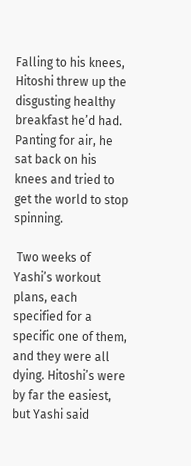Falling to his knees, Hitoshi threw up the disgusting healthy breakfast he’d had. Panting for air, he sat back on his knees and tried to get the world to stop spinning.

 Two weeks of Yashi’s workout plans, each specified for a specific one of them, and they were all dying. Hitoshi’s were by far the easiest, but Yashi said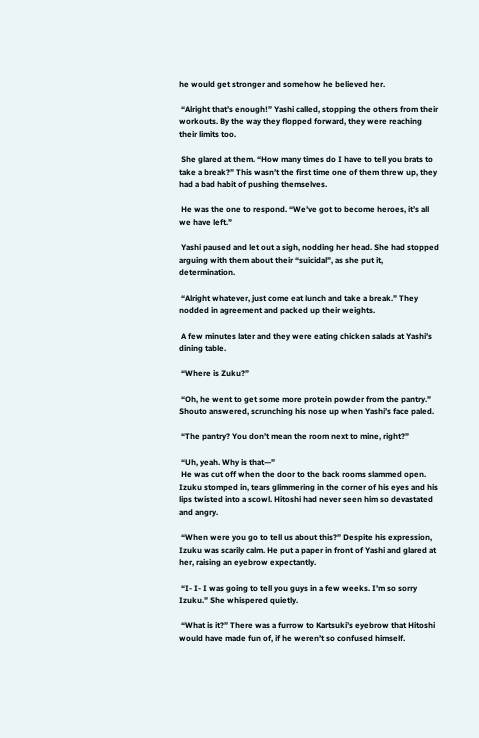he would get stronger and somehow he believed her.

 “Alright that’s enough!” Yashi called, stopping the others from their workouts. By the way they flopped forward, they were reaching their limits too.

 She glared at them. “How many times do I have to tell you brats to take a break?” This wasn’t the first time one of them threw up, they had a bad habit of pushing themselves.

 He was the one to respond. “We’ve got to become heroes, it’s all we have left.”

 Yashi paused and let out a sigh, nodding her head. She had stopped arguing with them about their “suicidal”, as she put it, determination.

 “Alright whatever, just come eat lunch and take a break.” They nodded in agreement and packed up their weights.

 A few minutes later and they were eating chicken salads at Yashi’s dining table.

 “Where is Zuku?”

 “Oh, he went to get some more protein powder from the pantry.” Shouto answered, scrunching his nose up when Yashi’s face paled.

 “The pantry? You don’t mean the room next to mine, right?”

 “Uh, yeah. Why is that—”
 He was cut off when the door to the back rooms slammed open. Izuku stomped in, tears glimmering in the corner of his eyes and his lips twisted into a scowl. Hitoshi had never seen him so devastated and angry.

 “When were you go to tell us about this?” Despite his expression, Izuku was scarily calm. He put a paper in front of Yashi and glared at her, raising an eyebrow expectantly.

 “I- I- I was going to tell you guys in a few weeks. I’m so sorry Izuku.” She whispered quietly.

 “What is it?” There was a furrow to Kartsuki’s eyebrow that Hitoshi would have made fun of, if he weren’t so confused himself.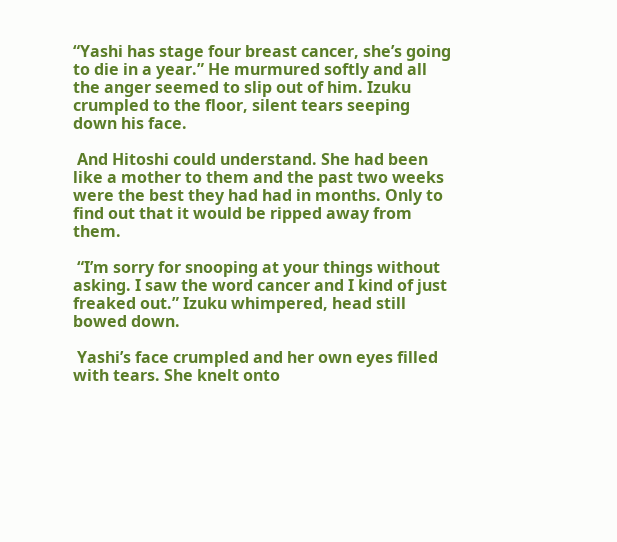“Yashi has stage four breast cancer, she’s going to die in a year.” He murmured softly and all the anger seemed to slip out of him. Izuku crumpled to the floor, silent tears seeping down his face.

 And Hitoshi could understand. She had been like a mother to them and the past two weeks were the best they had had in months. Only to find out that it would be ripped away from them.

 “I’m sorry for snooping at your things without asking. I saw the word cancer and I kind of just freaked out.” Izuku whimpered, head still bowed down.

 Yashi’s face crumpled and her own eyes filled with tears. She knelt onto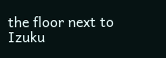the floor next to Izuku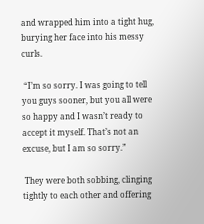and wrapped him into a tight hug, burying her face into his messy curls.

 “I’m so sorry. I was going to tell you guys sooner, but you all were so happy and I wasn’t ready to accept it myself. That’s not an excuse, but I am so sorry.”

 They were both sobbing, clinging tightly to each other and offering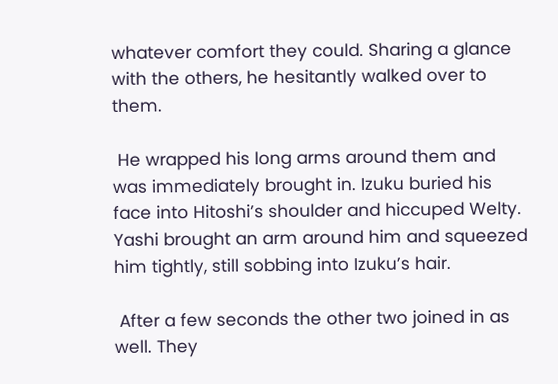whatever comfort they could. Sharing a glance with the others, he hesitantly walked over to them.

 He wrapped his long arms around them and was immediately brought in. Izuku buried his face into Hitoshi’s shoulder and hiccuped Welty. Yashi brought an arm around him and squeezed him tightly, still sobbing into Izuku’s hair.

 After a few seconds the other two joined in as well. They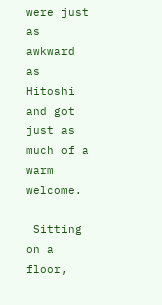were just as awkward as Hitoshi and got just as much of a warm welcome.

 Sitting on a floor,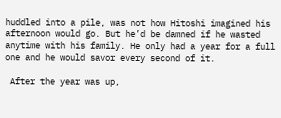huddled into a pile, was not how Hitoshi imagined his afternoon would go. But he’d be damned if he wasted anytime with his family. He only had a year for a full one and he would savor every second of it.

 After the year was up,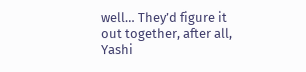well… They’d figure it out together, after all, Yashi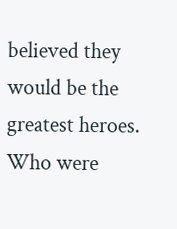believed they would be the greatest heroes. Who were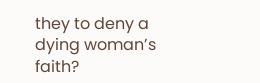they to deny a dying woman’s faith?